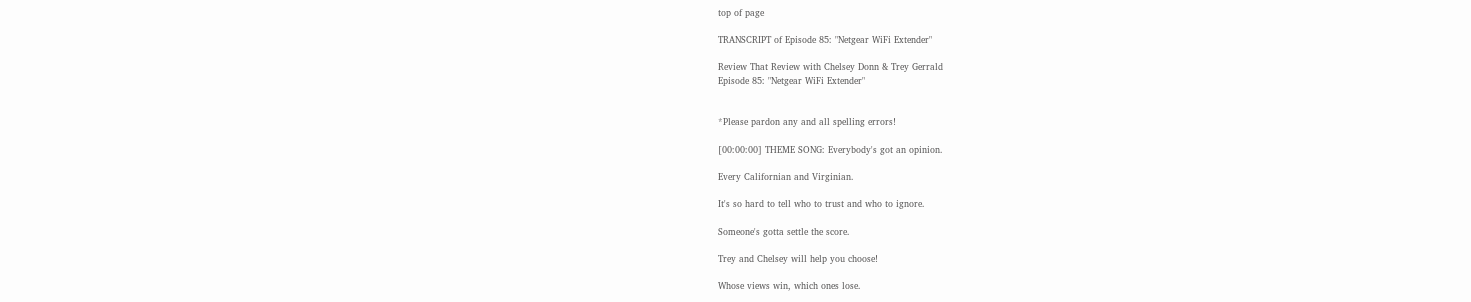top of page

TRANSCRIPT of Episode 85: "Netgear WiFi Extender"

Review That Review with Chelsey Donn & Trey Gerrald
Episode 85: "Netgear WiFi Extender"


*Please pardon any and all spelling errors!

[00:00:00] THEME SONG: Everybody's got an opinion.

Every Californian and Virginian.

It's so hard to tell who to trust and who to ignore.

Someone's gotta settle the score.

Trey and Chelsey will help you choose!

Whose views win, which ones lose.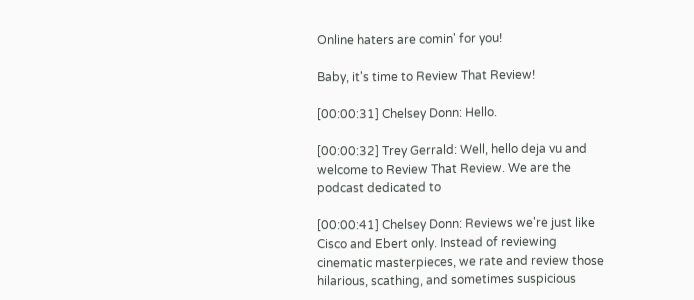Online haters are comin' for you!

Baby, it's time to Review That Review!

[00:00:31] Chelsey Donn: Hello.

[00:00:32] Trey Gerrald: Well, hello deja vu and welcome to Review That Review. We are the podcast dedicated to

[00:00:41] Chelsey Donn: Reviews we're just like Cisco and Ebert only. Instead of reviewing cinematic masterpieces, we rate and review those hilarious, scathing, and sometimes suspicious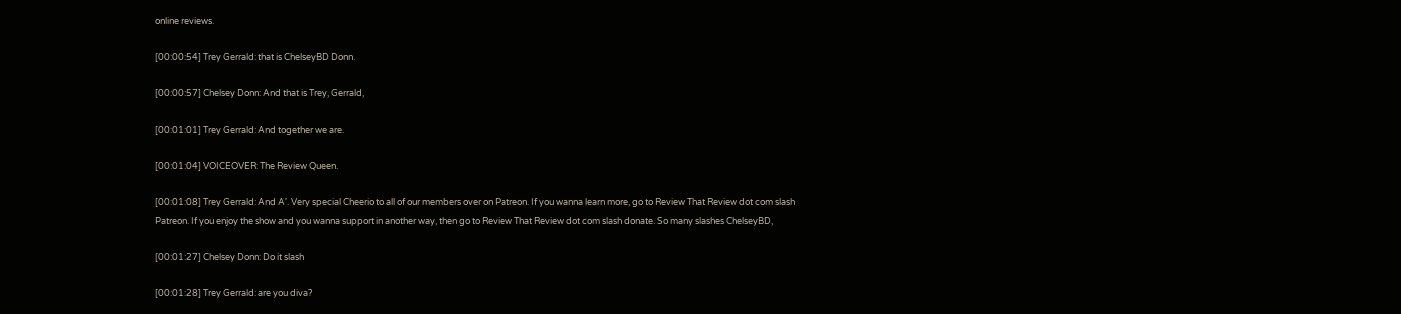online reviews.

[00:00:54] Trey Gerrald: that is ChelseyBD Donn.

[00:00:57] Chelsey Donn: And that is Trey, Gerrald,

[00:01:01] Trey Gerrald: And together we are.

[00:01:04] VOICEOVER: The Review Queen.

[00:01:08] Trey Gerrald: And A'. Very special Cheerio to all of our members over on Patreon. If you wanna learn more, go to Review That Review dot com slash Patreon. If you enjoy the show and you wanna support in another way, then go to Review That Review dot com slash donate. So many slashes ChelseyBD,

[00:01:27] Chelsey Donn: Do it slash

[00:01:28] Trey Gerrald: are you diva?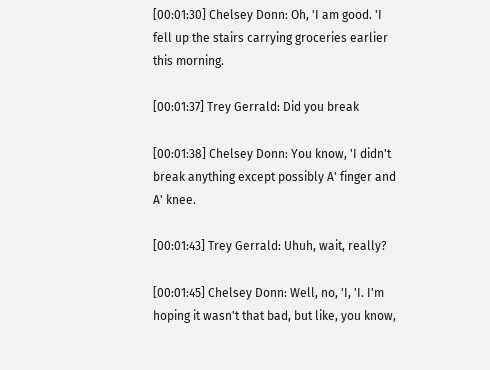[00:01:30] Chelsey Donn: Oh, 'I am good. 'I fell up the stairs carrying groceries earlier this morning.

[00:01:37] Trey Gerrald: Did you break

[00:01:38] Chelsey Donn: You know, 'I didn't break anything except possibly A' finger and A' knee.

[00:01:43] Trey Gerrald: Uhuh, wait, really?

[00:01:45] Chelsey Donn: Well, no, 'I, 'I. I'm hoping it wasn't that bad, but like, you know,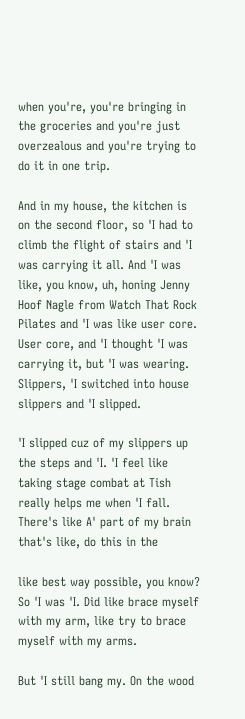when you're, you're bringing in the groceries and you're just overzealous and you're trying to do it in one trip.

And in my house, the kitchen is on the second floor, so 'I had to climb the flight of stairs and 'I was carrying it all. And 'I was like, you know, uh, honing Jenny Hoof Nagle from Watch That Rock Pilates and 'I was like user core. User core, and 'I thought 'I was carrying it, but 'I was wearing. Slippers, 'I switched into house slippers and 'I slipped.

'I slipped cuz of my slippers up the steps and 'I. 'I feel like taking stage combat at Tish really helps me when 'I fall. There's like A' part of my brain that's like, do this in the

like best way possible, you know? So 'I was 'I. Did like brace myself with my arm, like try to brace myself with my arms.

But 'I still bang my. On the wood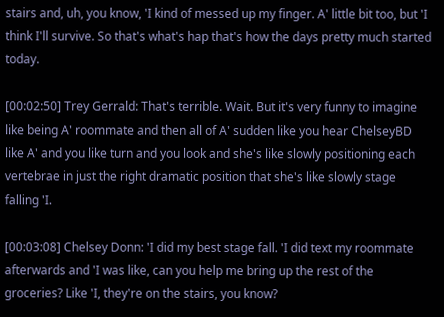stairs and, uh, you know, 'I kind of messed up my finger. A' little bit too, but 'I think I'll survive. So that's what's hap that's how the days pretty much started today.

[00:02:50] Trey Gerrald: That's terrible. Wait. But it's very funny to imagine like being A' roommate and then all of A' sudden like you hear ChelseyBD like A' and you like turn and you look and she's like slowly positioning each vertebrae in just the right dramatic position that she's like slowly stage falling 'I.

[00:03:08] Chelsey Donn: 'I did my best stage fall. 'I did text my roommate afterwards and 'I was like, can you help me bring up the rest of the groceries? Like 'I, they're on the stairs, you know?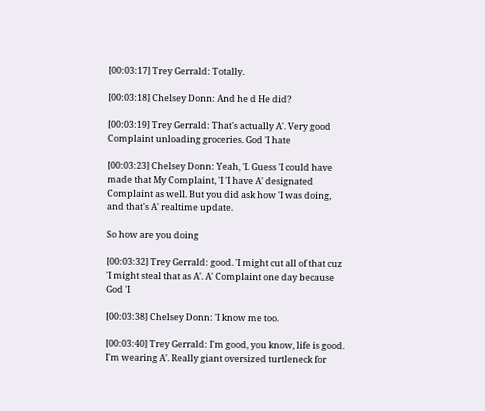[00:03:17] Trey Gerrald: Totally.

[00:03:18] Chelsey Donn: And he d He did?

[00:03:19] Trey Gerrald: That's actually A'. Very good Complaint unloading groceries. God 'I hate

[00:03:23] Chelsey Donn: Yeah, 'I. Guess 'I could have made that My Complaint, 'I 'I have A' designated Complaint as well. But you did ask how 'I was doing, and that's A' realtime update.

So how are you doing

[00:03:32] Trey Gerrald: good. 'I might cut all of that cuz 'I might steal that as A'. A' Complaint one day because God 'I

[00:03:38] Chelsey Donn: 'I know me too.

[00:03:40] Trey Gerrald: I'm good, you know, life is good. I'm wearing A'. Really giant oversized turtleneck for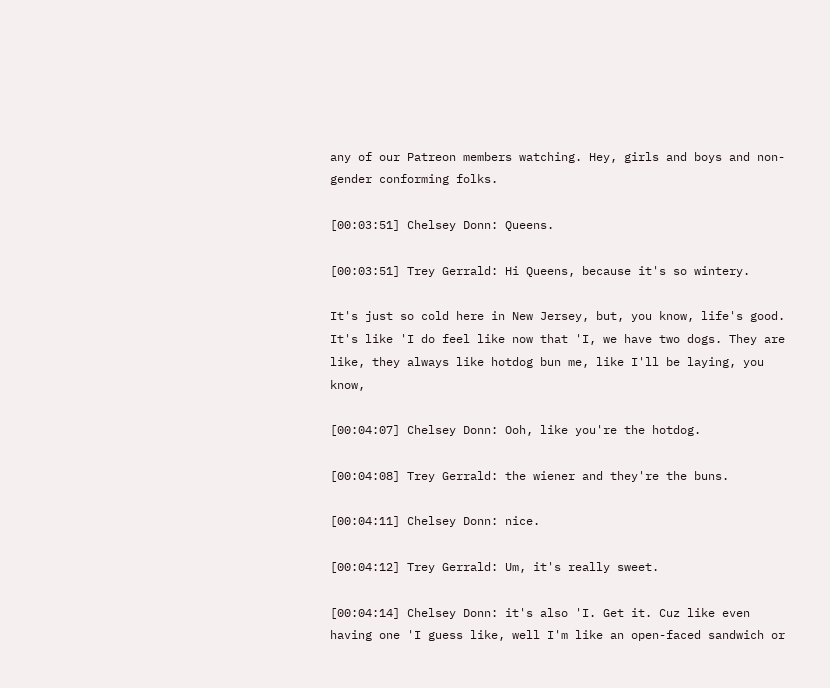any of our Patreon members watching. Hey, girls and boys and non-gender conforming folks.

[00:03:51] Chelsey Donn: Queens.

[00:03:51] Trey Gerrald: Hi Queens, because it's so wintery.

It's just so cold here in New Jersey, but, you know, life's good. It's like 'I do feel like now that 'I, we have two dogs. They are like, they always like hotdog bun me, like I'll be laying, you know,

[00:04:07] Chelsey Donn: Ooh, like you're the hotdog.

[00:04:08] Trey Gerrald: the wiener and they're the buns.

[00:04:11] Chelsey Donn: nice.

[00:04:12] Trey Gerrald: Um, it's really sweet.

[00:04:14] Chelsey Donn: it's also 'I. Get it. Cuz like even having one 'I guess like, well I'm like an open-faced sandwich or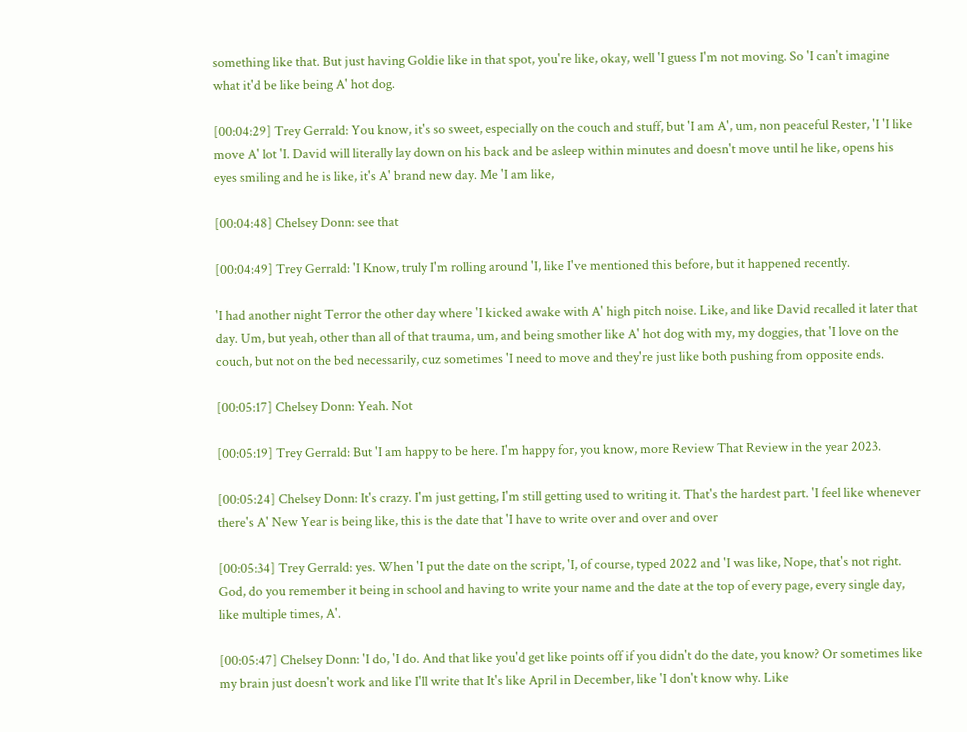something like that. But just having Goldie like in that spot, you're like, okay, well 'I guess I'm not moving. So 'I can't imagine what it'd be like being A' hot dog.

[00:04:29] Trey Gerrald: You know, it's so sweet, especially on the couch and stuff, but 'I am A', um, non peaceful Rester, 'I 'I like move A' lot 'I. David will literally lay down on his back and be asleep within minutes and doesn't move until he like, opens his eyes smiling and he is like, it's A' brand new day. Me 'I am like,

[00:04:48] Chelsey Donn: see that

[00:04:49] Trey Gerrald: 'I Know, truly I'm rolling around 'I, like I've mentioned this before, but it happened recently.

'I had another night Terror the other day where 'I kicked awake with A' high pitch noise. Like, and like David recalled it later that day. Um, but yeah, other than all of that trauma, um, and being smother like A' hot dog with my, my doggies, that 'I love on the couch, but not on the bed necessarily, cuz sometimes 'I need to move and they're just like both pushing from opposite ends.

[00:05:17] Chelsey Donn: Yeah. Not

[00:05:19] Trey Gerrald: But 'I am happy to be here. I'm happy for, you know, more Review That Review in the year 2023.

[00:05:24] Chelsey Donn: It's crazy. I'm just getting, I'm still getting used to writing it. That's the hardest part. 'I feel like whenever there's A' New Year is being like, this is the date that 'I have to write over and over and over

[00:05:34] Trey Gerrald: yes. When 'I put the date on the script, 'I, of course, typed 2022 and 'I was like, Nope, that's not right. God, do you remember it being in school and having to write your name and the date at the top of every page, every single day, like multiple times, A'.

[00:05:47] Chelsey Donn: 'I do, 'I do. And that like you'd get like points off if you didn't do the date, you know? Or sometimes like my brain just doesn't work and like I'll write that It's like April in December, like 'I don't know why. Like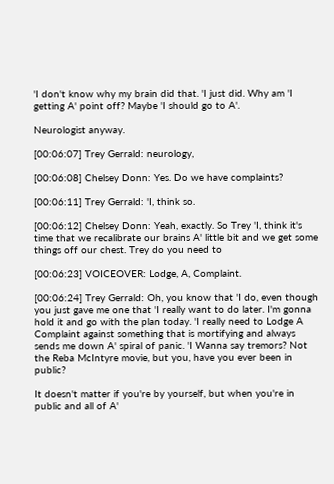'I don't know why my brain did that. 'I just did. Why am 'I getting A' point off? Maybe 'I should go to A'.

Neurologist anyway.

[00:06:07] Trey Gerrald: neurology,

[00:06:08] Chelsey Donn: Yes. Do we have complaints?

[00:06:11] Trey Gerrald: 'I, think so.

[00:06:12] Chelsey Donn: Yeah, exactly. So Trey 'I, think it's time that we recalibrate our brains A' little bit and we get some things off our chest. Trey do you need to

[00:06:23] VOICEOVER: Lodge, A, Complaint.

[00:06:24] Trey Gerrald: Oh, you know that 'I do, even though you just gave me one that 'I really want to do later. I'm gonna hold it and go with the plan today. 'I really need to Lodge A Complaint against something that is mortifying and always sends me down A' spiral of panic. 'I Wanna say tremors? Not the Reba McIntyre movie, but you, have you ever been in public?

It doesn't matter if you're by yourself, but when you're in public and all of A'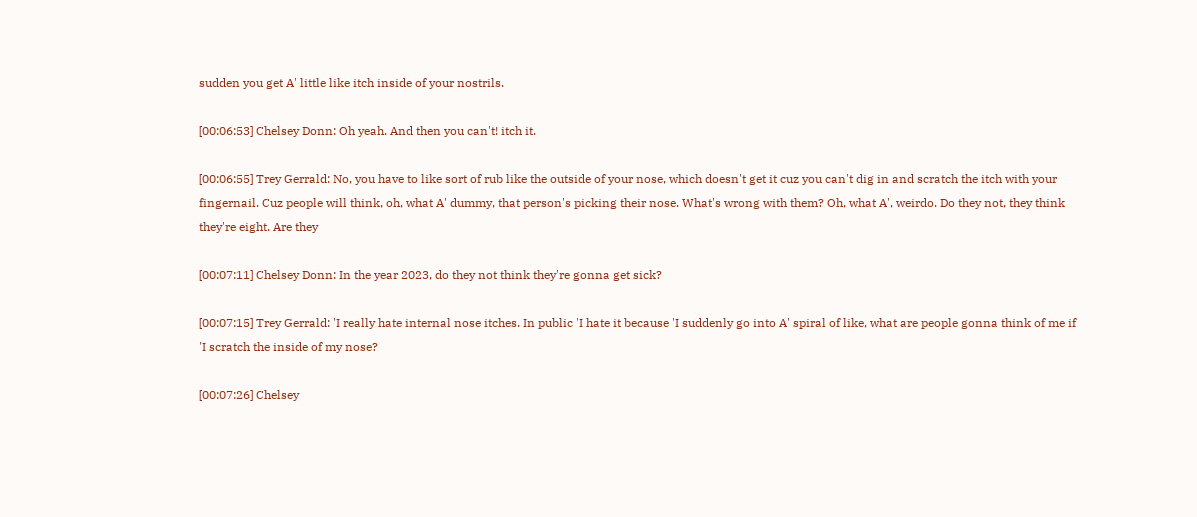sudden you get A' little like itch inside of your nostrils.

[00:06:53] Chelsey Donn: Oh yeah. And then you can't! itch it.

[00:06:55] Trey Gerrald: No, you have to like sort of rub like the outside of your nose, which doesn't get it cuz you can't dig in and scratch the itch with your fingernail. Cuz people will think, oh, what A' dummy, that person's picking their nose. What's wrong with them? Oh, what A', weirdo. Do they not, they think they're eight. Are they

[00:07:11] Chelsey Donn: In the year 2023, do they not think they're gonna get sick?

[00:07:15] Trey Gerrald: 'I really hate internal nose itches. In public 'I hate it because 'I suddenly go into A' spiral of like, what are people gonna think of me if 'I scratch the inside of my nose?

[00:07:26] Chelsey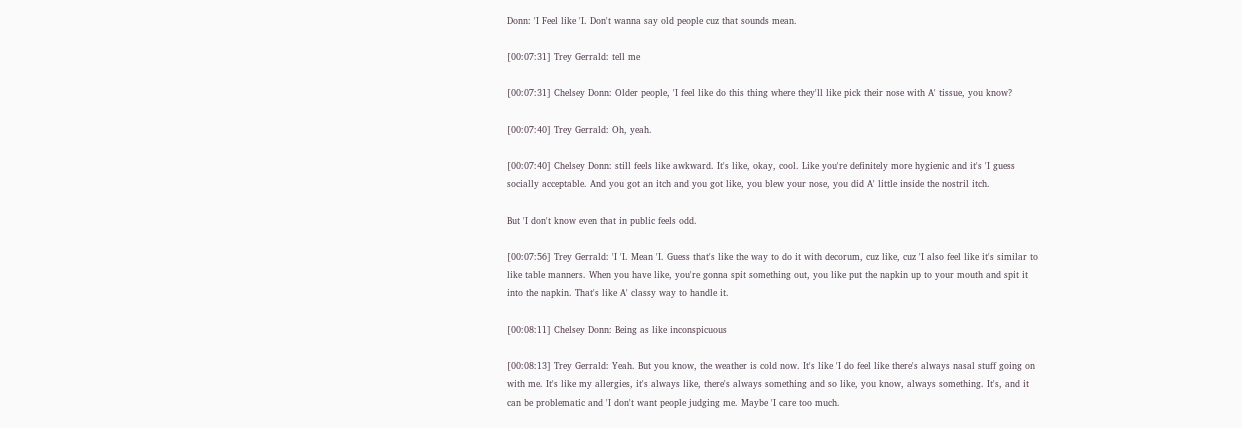Donn: 'I Feel like 'I. Don't wanna say old people cuz that sounds mean.

[00:07:31] Trey Gerrald: tell me

[00:07:31] Chelsey Donn: Older people, 'I feel like do this thing where they'll like pick their nose with A' tissue, you know?

[00:07:40] Trey Gerrald: Oh, yeah.

[00:07:40] Chelsey Donn: still feels like awkward. It's like, okay, cool. Like you're definitely more hygienic and it's 'I guess socially acceptable. And you got an itch and you got like, you blew your nose, you did A' little inside the nostril itch.

But 'I don't know even that in public feels odd.

[00:07:56] Trey Gerrald: 'I 'I. Mean 'I. Guess that's like the way to do it with decorum, cuz like, cuz 'I also feel like it's similar to like table manners. When you have like, you're gonna spit something out, you like put the napkin up to your mouth and spit it into the napkin. That's like A' classy way to handle it.

[00:08:11] Chelsey Donn: Being as like inconspicuous

[00:08:13] Trey Gerrald: Yeah. But you know, the weather is cold now. It's like 'I do feel like there's always nasal stuff going on with me. It's like my allergies, it's always like, there's always something and so like, you know, always something. It's, and it can be problematic and 'I don't want people judging me. Maybe 'I care too much.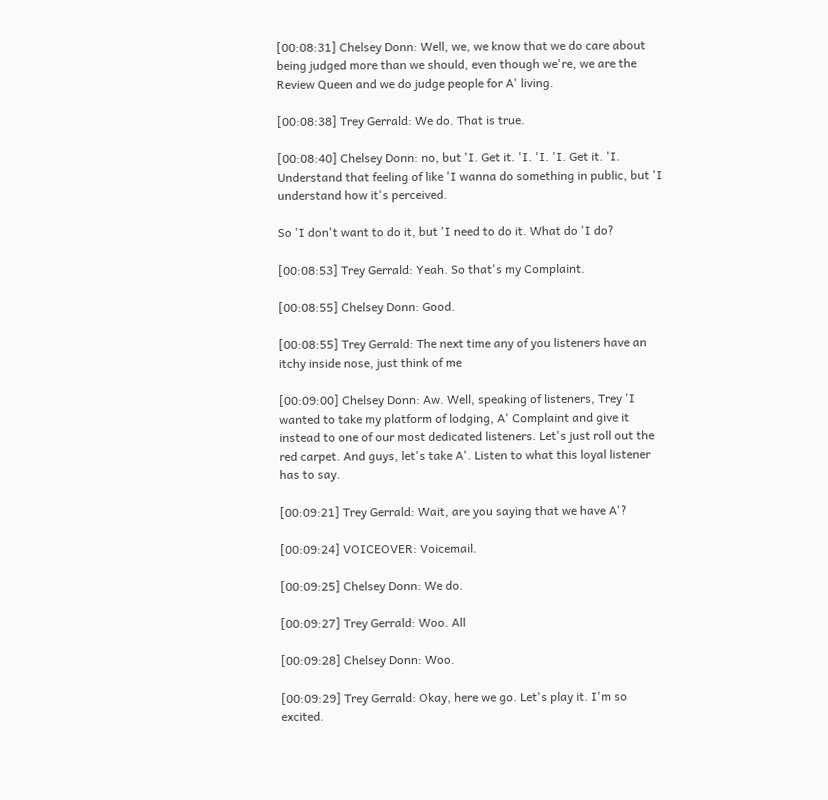[00:08:31] Chelsey Donn: Well, we, we know that we do care about being judged more than we should, even though we're, we are the Review Queen and we do judge people for A' living.

[00:08:38] Trey Gerrald: We do. That is true.

[00:08:40] Chelsey Donn: no, but 'I. Get it. 'I. 'I. 'I. Get it. 'I. Understand that feeling of like 'I wanna do something in public, but 'I understand how it's perceived.

So 'I don't want to do it, but 'I need to do it. What do 'I do?

[00:08:53] Trey Gerrald: Yeah. So that's my Complaint.

[00:08:55] Chelsey Donn: Good.

[00:08:55] Trey Gerrald: The next time any of you listeners have an itchy inside nose, just think of me

[00:09:00] Chelsey Donn: Aw. Well, speaking of listeners, Trey 'I wanted to take my platform of lodging, A' Complaint and give it instead to one of our most dedicated listeners. Let's just roll out the red carpet. And guys, let's take A'. Listen to what this loyal listener has to say.

[00:09:21] Trey Gerrald: Wait, are you saying that we have A'?

[00:09:24] VOICEOVER: Voicemail.

[00:09:25] Chelsey Donn: We do.

[00:09:27] Trey Gerrald: Woo. All

[00:09:28] Chelsey Donn: Woo.

[00:09:29] Trey Gerrald: Okay, here we go. Let's play it. I'm so excited.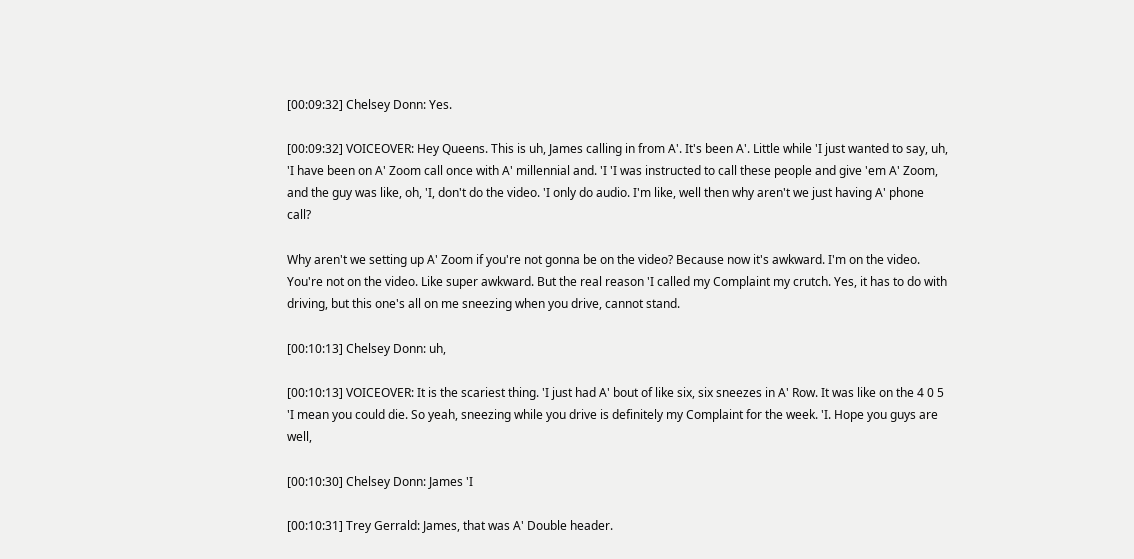[00:09:32] Chelsey Donn: Yes.

[00:09:32] VOICEOVER: Hey Queens. This is uh, James calling in from A'. It's been A'. Little while 'I just wanted to say, uh, 'I have been on A' Zoom call once with A' millennial and. 'I 'I was instructed to call these people and give 'em A' Zoom, and the guy was like, oh, 'I, don't do the video. 'I only do audio. I'm like, well then why aren't we just having A' phone call?

Why aren't we setting up A' Zoom if you're not gonna be on the video? Because now it's awkward. I'm on the video. You're not on the video. Like super awkward. But the real reason 'I called my Complaint my crutch. Yes, it has to do with driving, but this one's all on me sneezing when you drive, cannot stand.

[00:10:13] Chelsey Donn: uh,

[00:10:13] VOICEOVER: It is the scariest thing. 'I just had A' bout of like six, six sneezes in A' Row. It was like on the 4 0 5 'I mean you could die. So yeah, sneezing while you drive is definitely my Complaint for the week. 'I. Hope you guys are well,

[00:10:30] Chelsey Donn: James 'I

[00:10:31] Trey Gerrald: James, that was A' Double header.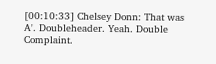[00:10:33] Chelsey Donn: That was A'. Doubleheader. Yeah. Double Complaint.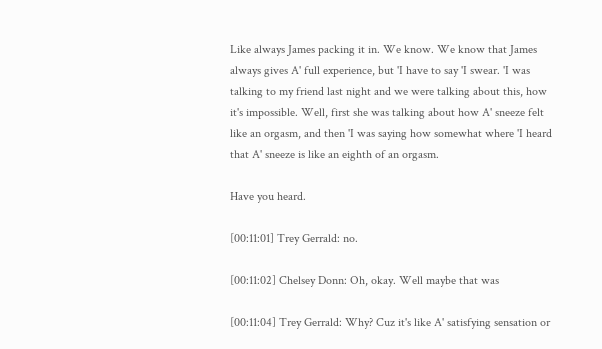Like always James packing it in. We know. We know that James always gives A' full experience, but 'I have to say 'I swear. 'I was talking to my friend last night and we were talking about this, how it's impossible. Well, first she was talking about how A' sneeze felt like an orgasm, and then 'I was saying how somewhat where 'I heard that A' sneeze is like an eighth of an orgasm.

Have you heard.

[00:11:01] Trey Gerrald: no.

[00:11:02] Chelsey Donn: Oh, okay. Well maybe that was

[00:11:04] Trey Gerrald: Why? Cuz it's like A' satisfying sensation or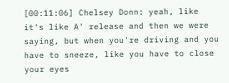[00:11:06] Chelsey Donn: yeah, like it's like A' release and then we were saying, but when you're driving and you have to sneeze, like you have to close your eyes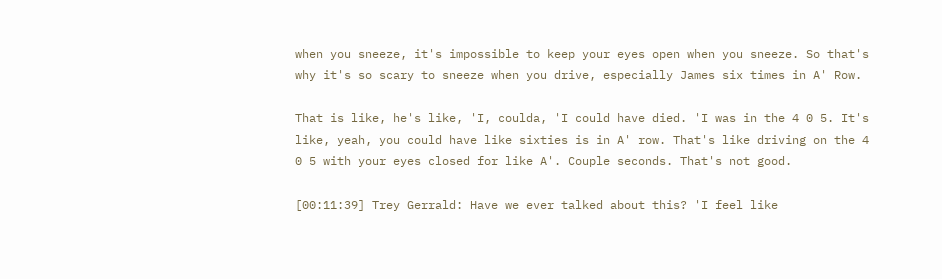when you sneeze, it's impossible to keep your eyes open when you sneeze. So that's why it's so scary to sneeze when you drive, especially James six times in A' Row.

That is like, he's like, 'I, coulda, 'I could have died. 'I was in the 4 0 5. It's like, yeah, you could have like sixties is in A' row. That's like driving on the 4 0 5 with your eyes closed for like A'. Couple seconds. That's not good.

[00:11:39] Trey Gerrald: Have we ever talked about this? 'I feel like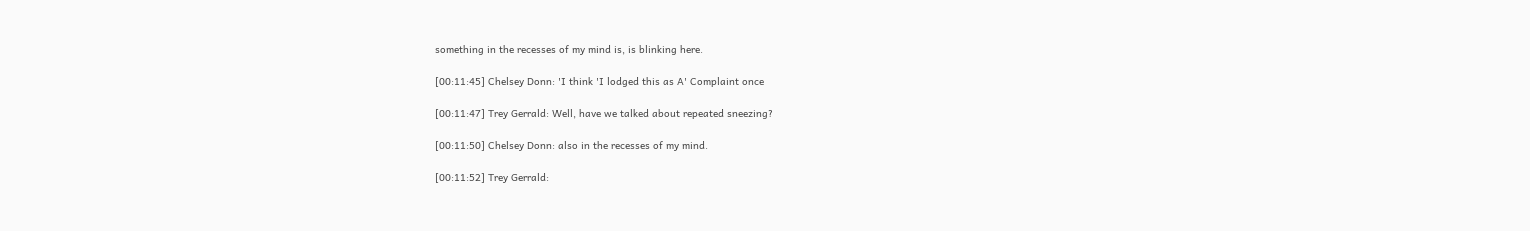something in the recesses of my mind is, is blinking here.

[00:11:45] Chelsey Donn: 'I think 'I lodged this as A' Complaint once

[00:11:47] Trey Gerrald: Well, have we talked about repeated sneezing?

[00:11:50] Chelsey Donn: also in the recesses of my mind.

[00:11:52] Trey Gerrald: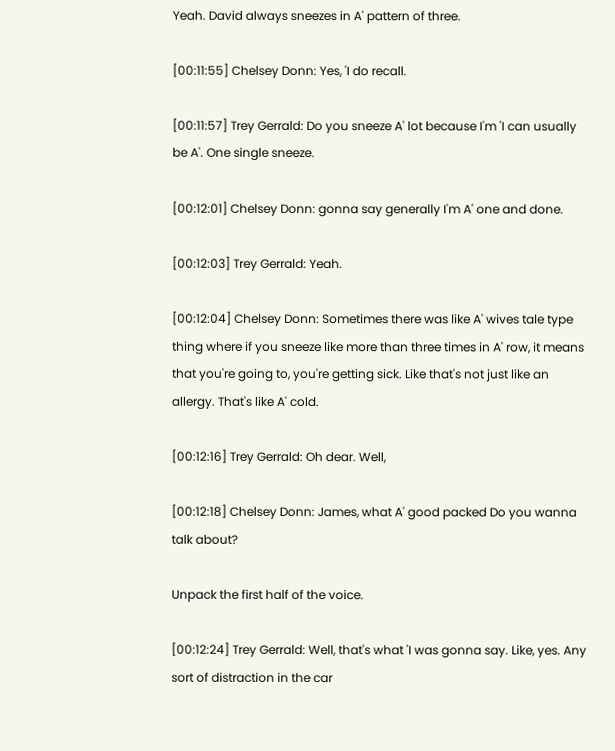Yeah. David always sneezes in A' pattern of three.

[00:11:55] Chelsey Donn: Yes, 'I do recall.

[00:11:57] Trey Gerrald: Do you sneeze A' lot because I'm 'I can usually be A'. One single sneeze.

[00:12:01] Chelsey Donn: gonna say generally I'm A' one and done.

[00:12:03] Trey Gerrald: Yeah.

[00:12:04] Chelsey Donn: Sometimes there was like A' wives tale type thing where if you sneeze like more than three times in A' row, it means that you're going to, you're getting sick. Like that's not just like an allergy. That's like A' cold.

[00:12:16] Trey Gerrald: Oh dear. Well,

[00:12:18] Chelsey Donn: James, what A' good packed Do you wanna talk about?

Unpack the first half of the voice.

[00:12:24] Trey Gerrald: Well, that's what 'I was gonna say. Like, yes. Any sort of distraction in the car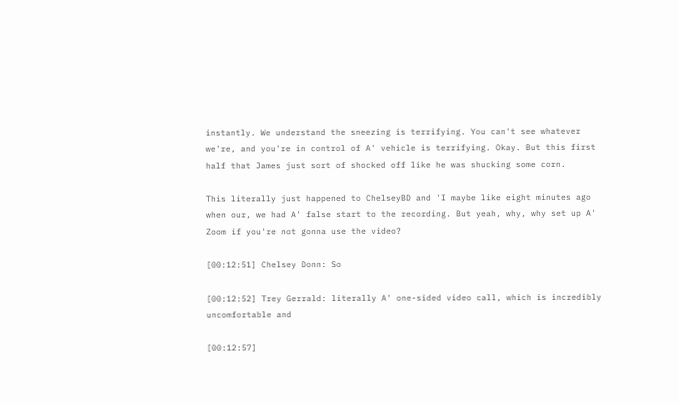instantly. We understand the sneezing is terrifying. You can't see whatever we're, and you're in control of A' vehicle is terrifying. Okay. But this first half that James just sort of shocked off like he was shucking some corn.

This literally just happened to ChelseyBD and 'I maybe like eight minutes ago when our, we had A' false start to the recording. But yeah, why, why set up A' Zoom if you're not gonna use the video?

[00:12:51] Chelsey Donn: So

[00:12:52] Trey Gerrald: literally A' one-sided video call, which is incredibly uncomfortable and

[00:12:57]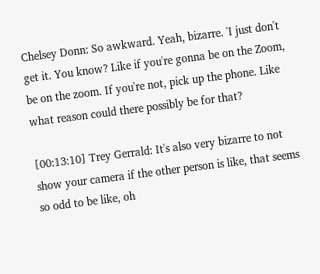Chelsey Donn: So awkward. Yeah, bizarre. 'I just don't get it. You know? Like if you're gonna be on the Zoom, be on the zoom. If you're not, pick up the phone. Like what reason could there possibly be for that?

[00:13:10] Trey Gerrald: It's also very bizarre to not show your camera if the other person is like, that seems so odd to be like, oh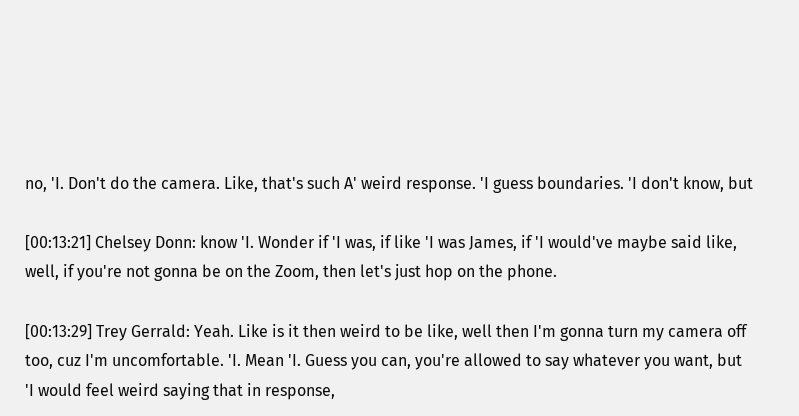no, 'I. Don't do the camera. Like, that's such A' weird response. 'I guess boundaries. 'I don't know, but

[00:13:21] Chelsey Donn: know 'I. Wonder if 'I was, if like 'I was James, if 'I would've maybe said like, well, if you're not gonna be on the Zoom, then let's just hop on the phone.

[00:13:29] Trey Gerrald: Yeah. Like is it then weird to be like, well then I'm gonna turn my camera off too, cuz I'm uncomfortable. 'I. Mean 'I. Guess you can, you're allowed to say whatever you want, but 'I would feel weird saying that in response,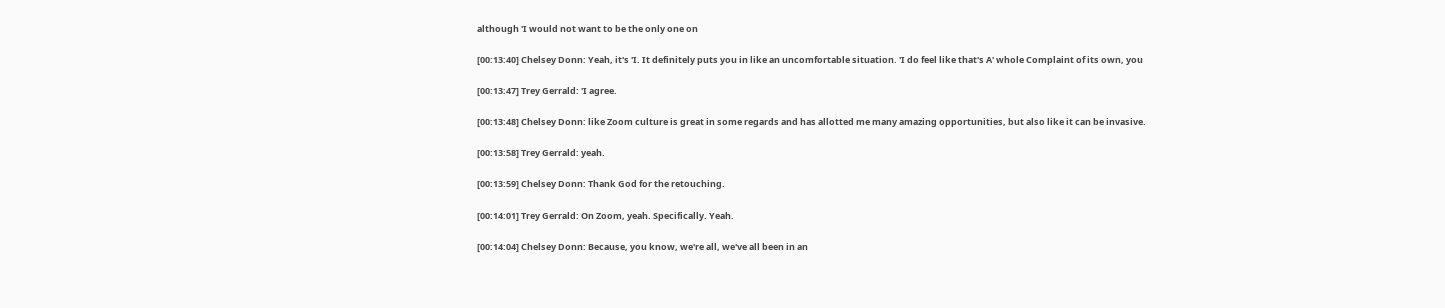although 'I would not want to be the only one on

[00:13:40] Chelsey Donn: Yeah, it's 'I. It definitely puts you in like an uncomfortable situation. 'I do feel like that's A' whole Complaint of its own, you

[00:13:47] Trey Gerrald: 'I agree.

[00:13:48] Chelsey Donn: like Zoom culture is great in some regards and has allotted me many amazing opportunities, but also like it can be invasive.

[00:13:58] Trey Gerrald: yeah.

[00:13:59] Chelsey Donn: Thank God for the retouching.

[00:14:01] Trey Gerrald: On Zoom, yeah. Specifically. Yeah.

[00:14:04] Chelsey Donn: Because, you know, we're all, we've all been in an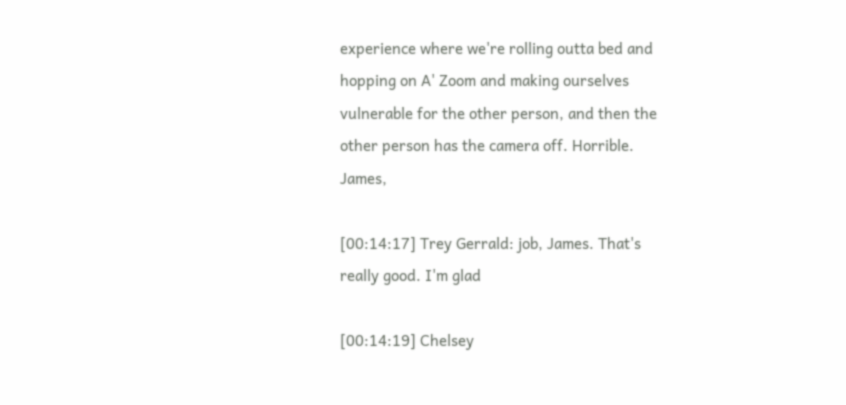experience where we're rolling outta bed and hopping on A' Zoom and making ourselves vulnerable for the other person, and then the other person has the camera off. Horrible. James,

[00:14:17] Trey Gerrald: job, James. That's really good. I'm glad

[00:14:19] Chelsey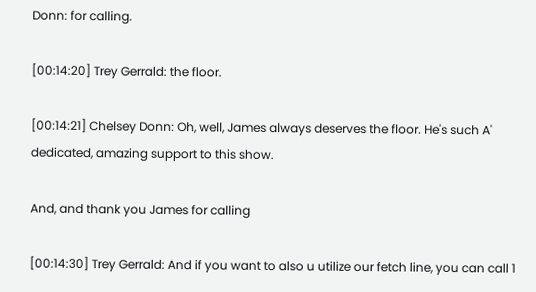Donn: for calling.

[00:14:20] Trey Gerrald: the floor.

[00:14:21] Chelsey Donn: Oh, well, James always deserves the floor. He's such A' dedicated, amazing support to this show.

And, and thank you James for calling

[00:14:30] Trey Gerrald: And if you want to also u utilize our fetch line, you can call 1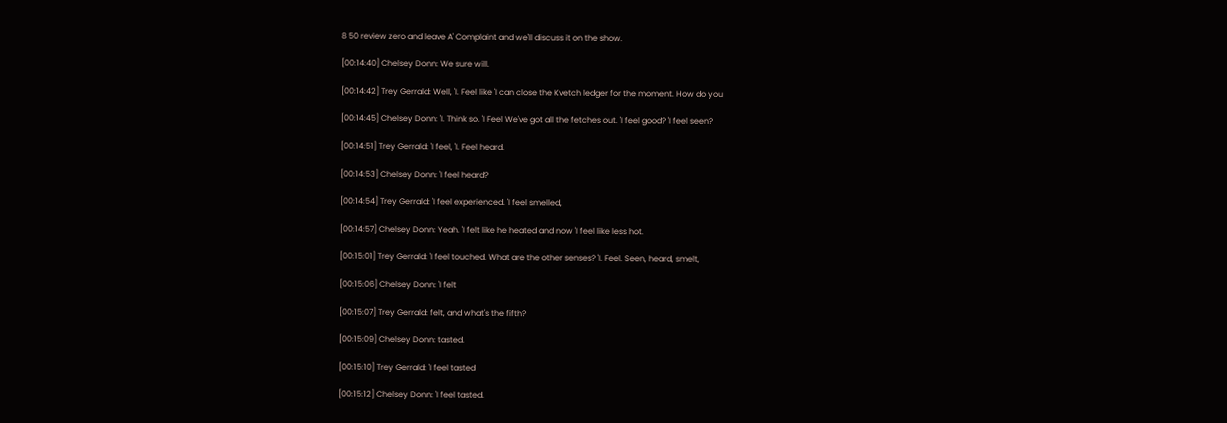8 50 review zero and leave A' Complaint and we'll discuss it on the show.

[00:14:40] Chelsey Donn: We sure will.

[00:14:42] Trey Gerrald: Well, 'I. Feel like 'I can close the Kvetch ledger for the moment. How do you

[00:14:45] Chelsey Donn: 'I. Think so. 'I Feel We've got all the fetches out. 'I feel good? 'I feel seen?

[00:14:51] Trey Gerrald: 'I feel, 'I. Feel heard.

[00:14:53] Chelsey Donn: 'I feel heard?

[00:14:54] Trey Gerrald: 'I feel experienced. 'I feel smelled,

[00:14:57] Chelsey Donn: Yeah. 'I felt like he heated and now 'I feel like less hot.

[00:15:01] Trey Gerrald: 'I feel touched. What are the other senses? 'I. Feel. Seen, heard, smelt,

[00:15:06] Chelsey Donn: 'I felt

[00:15:07] Trey Gerrald: felt, and what's the fifth?

[00:15:09] Chelsey Donn: tasted.

[00:15:10] Trey Gerrald: 'I feel tasted

[00:15:12] Chelsey Donn: 'I feel tasted.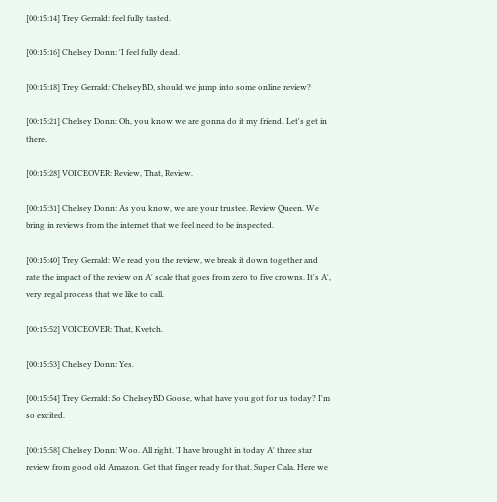[00:15:14] Trey Gerrald: feel fully tasted.

[00:15:16] Chelsey Donn: 'I feel fully dead.

[00:15:18] Trey Gerrald: ChelseyBD, should we jump into some online review?

[00:15:21] Chelsey Donn: Oh, you know we are gonna do it my friend. Let's get in there.

[00:15:28] VOICEOVER: Review, That, Review.

[00:15:31] Chelsey Donn: As you know, we are your trustee. Review Queen. We bring in reviews from the internet that we feel need to be inspected.

[00:15:40] Trey Gerrald: We read you the review, we break it down together and rate the impact of the review on A' scale that goes from zero to five crowns. It's A', very regal process that we like to call.

[00:15:52] VOICEOVER: That, Kvetch.

[00:15:53] Chelsey Donn: Yes.

[00:15:54] Trey Gerrald: So ChelseyBD Goose, what have you got for us today? I'm so excited.

[00:15:58] Chelsey Donn: Woo. All right. 'I have brought in today A' three star review from good old Amazon. Get that finger ready for that. Super Cala. Here we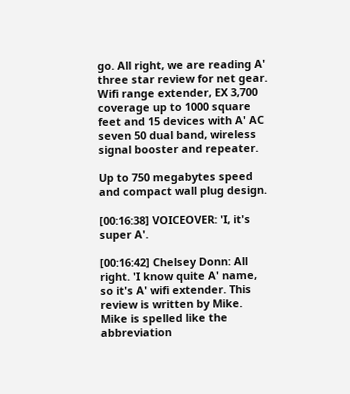go. All right, we are reading A' three star review for net gear. Wifi range extender, EX 3,700 coverage up to 1000 square feet and 15 devices with A' AC seven 50 dual band, wireless signal booster and repeater.

Up to 750 megabytes speed and compact wall plug design.

[00:16:38] VOICEOVER: 'I, it's super A'.

[00:16:42] Chelsey Donn: All right. 'I know quite A' name, so it's A' wifi extender. This review is written by Mike. Mike is spelled like the abbreviation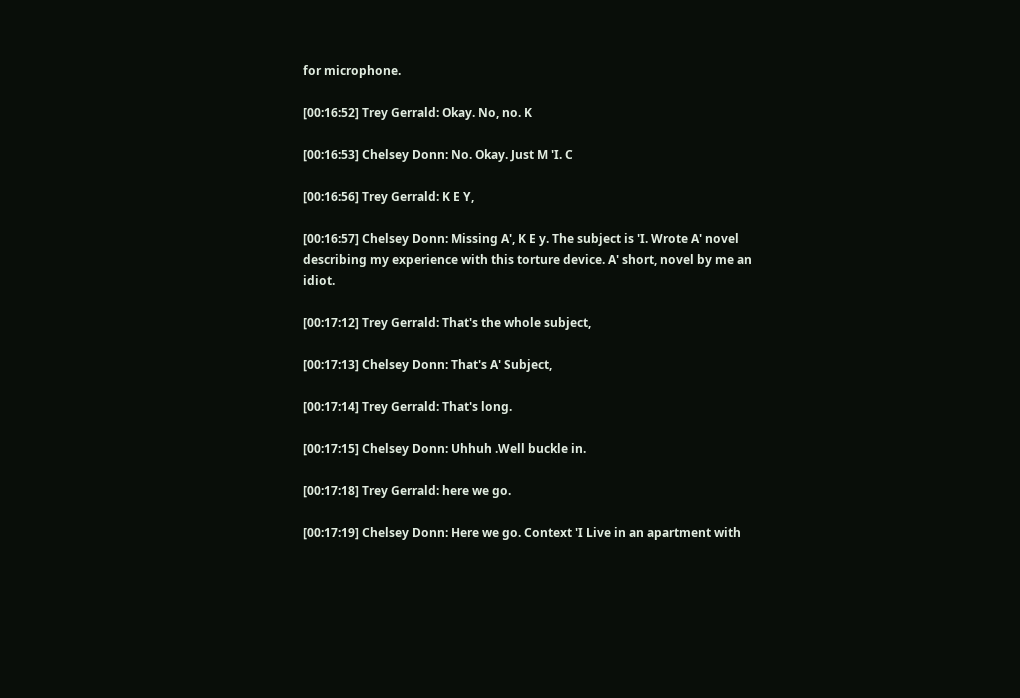for microphone.

[00:16:52] Trey Gerrald: Okay. No, no. K

[00:16:53] Chelsey Donn: No. Okay. Just M 'I. C

[00:16:56] Trey Gerrald: K E Y,

[00:16:57] Chelsey Donn: Missing A', K E y. The subject is 'I. Wrote A' novel describing my experience with this torture device. A' short, novel by me an idiot.

[00:17:12] Trey Gerrald: That's the whole subject,

[00:17:13] Chelsey Donn: That's A' Subject,

[00:17:14] Trey Gerrald: That's long.

[00:17:15] Chelsey Donn: Uhhuh .Well buckle in.

[00:17:18] Trey Gerrald: here we go.

[00:17:19] Chelsey Donn: Here we go. Context 'I Live in an apartment with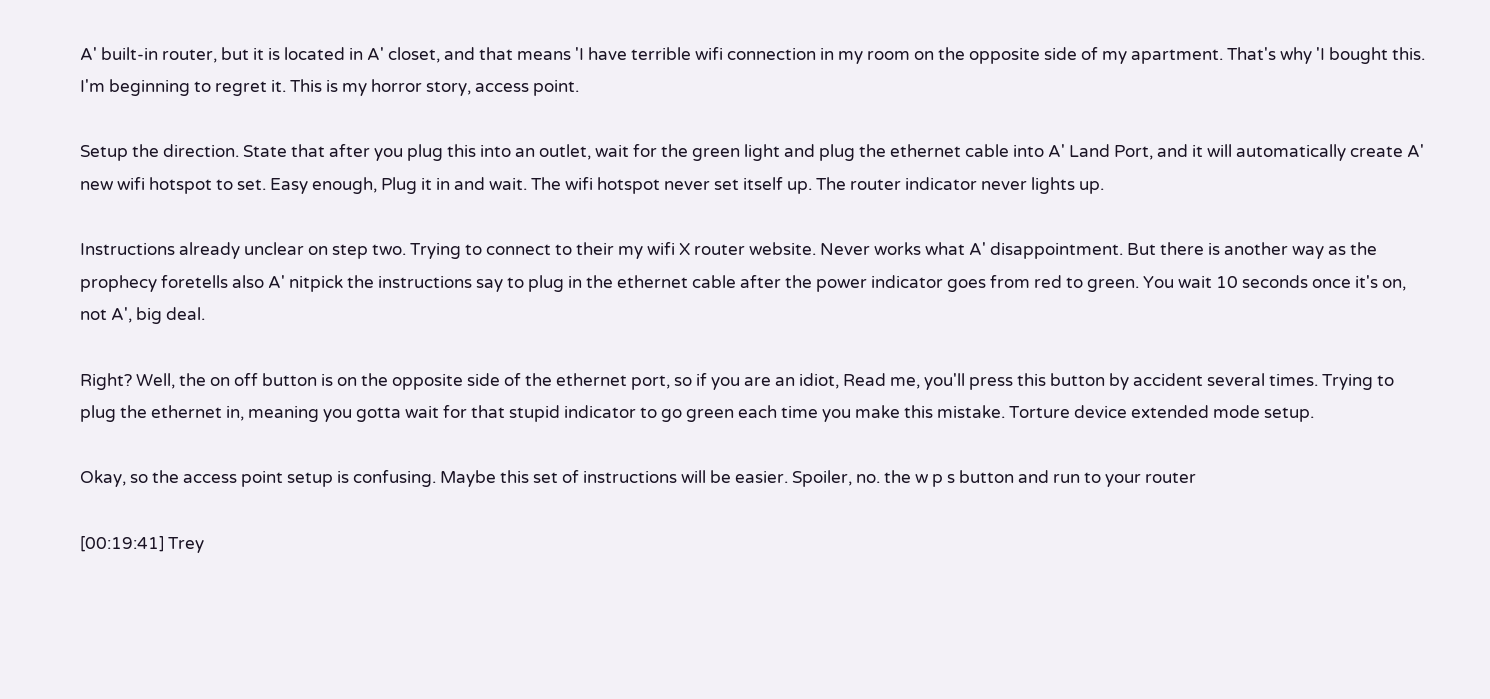A' built-in router, but it is located in A' closet, and that means 'I have terrible wifi connection in my room on the opposite side of my apartment. That's why 'I bought this. I'm beginning to regret it. This is my horror story, access point.

Setup the direction. State that after you plug this into an outlet, wait for the green light and plug the ethernet cable into A' Land Port, and it will automatically create A' new wifi hotspot to set. Easy enough, Plug it in and wait. The wifi hotspot never set itself up. The router indicator never lights up.

Instructions already unclear on step two. Trying to connect to their my wifi X router website. Never works what A' disappointment. But there is another way as the prophecy foretells also A' nitpick the instructions say to plug in the ethernet cable after the power indicator goes from red to green. You wait 10 seconds once it's on, not A', big deal.

Right? Well, the on off button is on the opposite side of the ethernet port, so if you are an idiot, Read me, you'll press this button by accident several times. Trying to plug the ethernet in, meaning you gotta wait for that stupid indicator to go green each time you make this mistake. Torture device extended mode setup.

Okay, so the access point setup is confusing. Maybe this set of instructions will be easier. Spoiler, no. the w p s button and run to your router

[00:19:41] Trey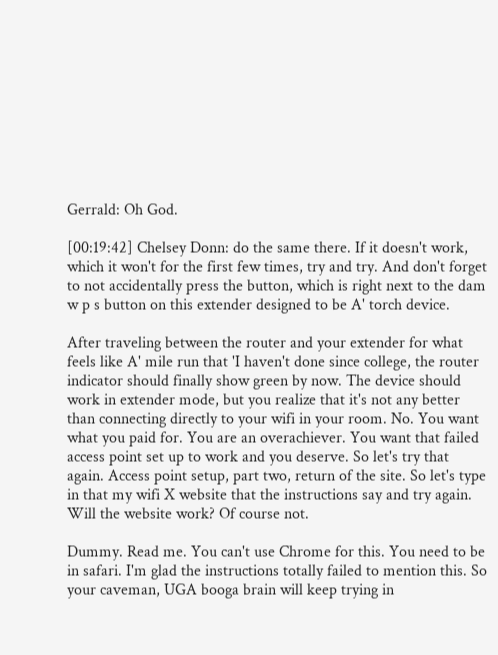Gerrald: Oh God.

[00:19:42] Chelsey Donn: do the same there. If it doesn't work, which it won't for the first few times, try and try. And don't forget to not accidentally press the button, which is right next to the dam w p s button on this extender designed to be A' torch device.

After traveling between the router and your extender for what feels like A' mile run that 'I haven't done since college, the router indicator should finally show green by now. The device should work in extender mode, but you realize that it's not any better than connecting directly to your wifi in your room. No. You want what you paid for. You are an overachiever. You want that failed access point set up to work and you deserve. So let's try that again. Access point setup, part two, return of the site. So let's type in that my wifi X website that the instructions say and try again. Will the website work? Of course not.

Dummy. Read me. You can't use Chrome for this. You need to be in safari. I'm glad the instructions totally failed to mention this. So your caveman, UGA booga brain will keep trying in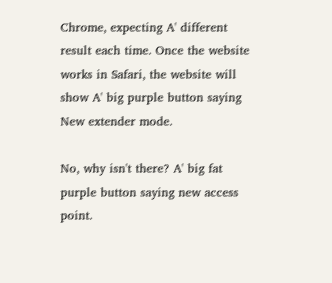Chrome, expecting A' different result each time. Once the website works in Safari, the website will show A' big purple button saying New extender mode.

No, why isn't there? A' big fat purple button saying new access point.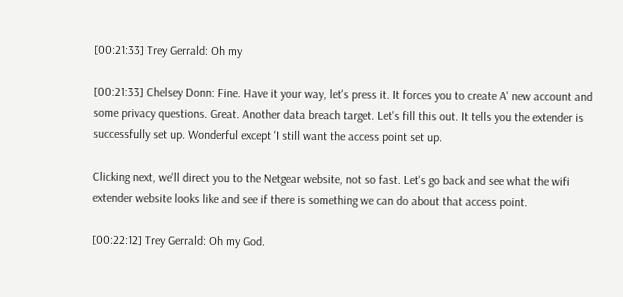[00:21:33] Trey Gerrald: Oh my

[00:21:33] Chelsey Donn: Fine. Have it your way, let's press it. It forces you to create A' new account and some privacy questions. Great. Another data breach target. Let's fill this out. It tells you the extender is successfully set up. Wonderful except 'I still want the access point set up.

Clicking next, we'll direct you to the Netgear website, not so fast. Let's go back and see what the wifi extender website looks like and see if there is something we can do about that access point.

[00:22:12] Trey Gerrald: Oh my God.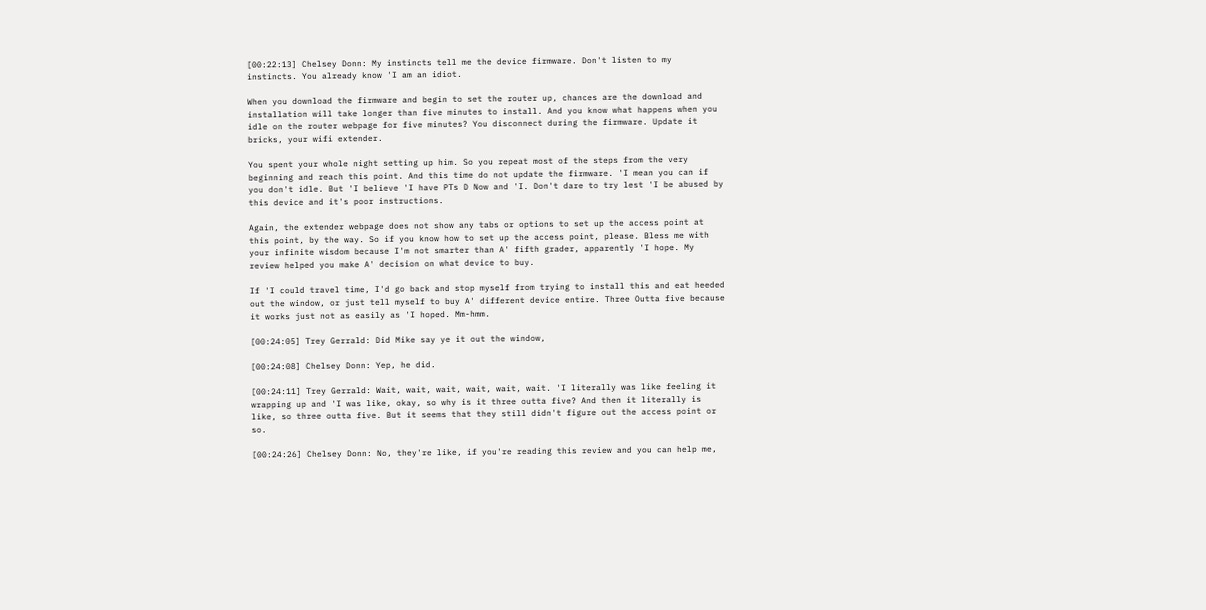[00:22:13] Chelsey Donn: My instincts tell me the device firmware. Don't listen to my instincts. You already know 'I am an idiot.

When you download the firmware and begin to set the router up, chances are the download and installation will take longer than five minutes to install. And you know what happens when you idle on the router webpage for five minutes? You disconnect during the firmware. Update it bricks, your wifi extender.

You spent your whole night setting up him. So you repeat most of the steps from the very beginning and reach this point. And this time do not update the firmware. 'I mean you can if you don't idle. But 'I believe 'I have PTs D Now and 'I. Don't dare to try lest 'I be abused by this device and it's poor instructions.

Again, the extender webpage does not show any tabs or options to set up the access point at this point, by the way. So if you know how to set up the access point, please. Bless me with your infinite wisdom because I'm not smarter than A' fifth grader, apparently 'I hope. My review helped you make A' decision on what device to buy.

If 'I could travel time, I'd go back and stop myself from trying to install this and eat heeded out the window, or just tell myself to buy A' different device entire. Three Outta five because it works just not as easily as 'I hoped. Mm-hmm.

[00:24:05] Trey Gerrald: Did Mike say ye it out the window,

[00:24:08] Chelsey Donn: Yep, he did.

[00:24:11] Trey Gerrald: Wait, wait, wait, wait, wait, wait. 'I literally was like feeling it wrapping up and 'I was like, okay, so why is it three outta five? And then it literally is like, so three outta five. But it seems that they still didn't figure out the access point or so.

[00:24:26] Chelsey Donn: No, they're like, if you're reading this review and you can help me,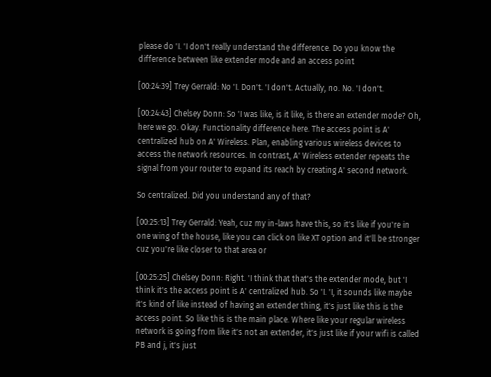please do 'I. 'I don't really understand the difference. Do you know the difference between like extender mode and an access point

[00:24:39] Trey Gerrald: No 'I. Don't. 'I don't. Actually, no. No. 'I don't.

[00:24:43] Chelsey Donn: So 'I was like, is it like, is there an extender mode? Oh, here we go. Okay. Functionality difference here. The access point is A' centralized hub on A' Wireless. Plan, enabling various wireless devices to access the network resources. In contrast, A' Wireless extender repeats the signal from your router to expand its reach by creating A' second network.

So centralized. Did you understand any of that?

[00:25:13] Trey Gerrald: Yeah, cuz my in-laws have this, so it's like if you're in one wing of the house, like you can click on like XT option and it'll be stronger cuz you're like closer to that area or

[00:25:25] Chelsey Donn: Right. 'I think that that's the extender mode, but 'I think it's the access point is A' centralized hub. So 'I. 'I, it sounds like maybe it's kind of like instead of having an extender thing, it's just like this is the access point. So like this is the main place. Where like your regular wireless network is going from like it's not an extender, it's just like if your wifi is called PB and j, it's just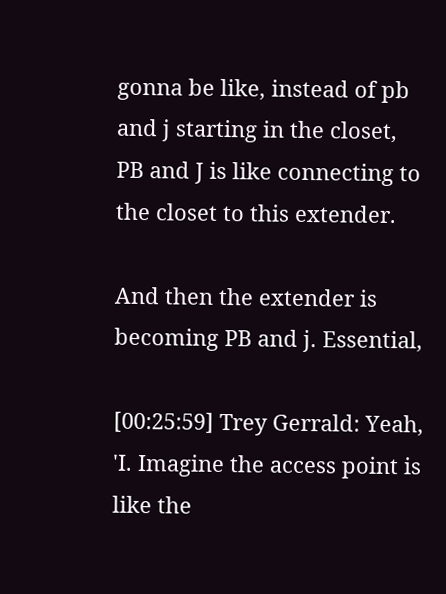gonna be like, instead of pb and j starting in the closet, PB and J is like connecting to the closet to this extender.

And then the extender is becoming PB and j. Essential,

[00:25:59] Trey Gerrald: Yeah, 'I. Imagine the access point is like the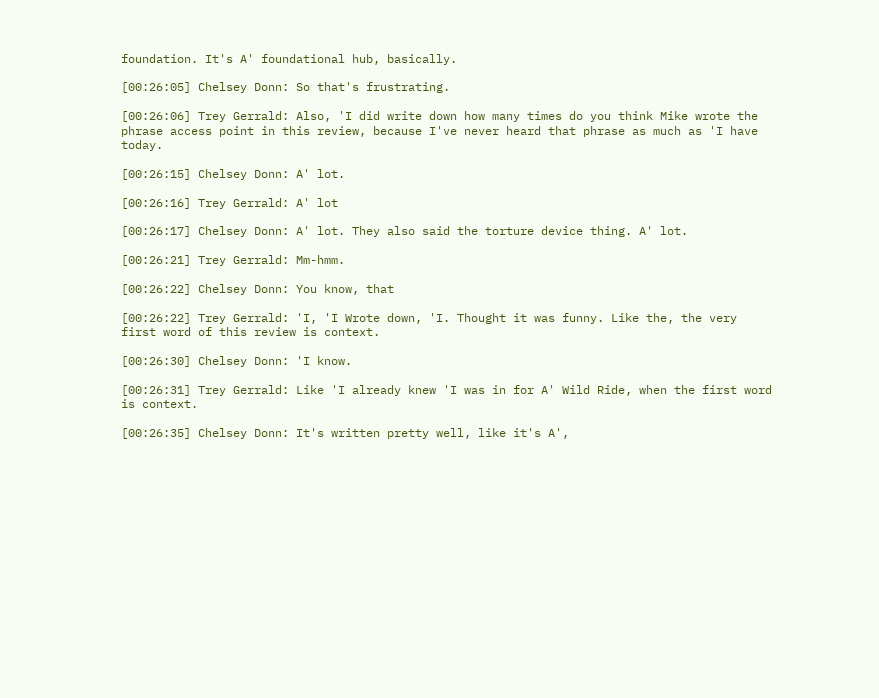foundation. It's A' foundational hub, basically.

[00:26:05] Chelsey Donn: So that's frustrating.

[00:26:06] Trey Gerrald: Also, 'I did write down how many times do you think Mike wrote the phrase access point in this review, because I've never heard that phrase as much as 'I have today.

[00:26:15] Chelsey Donn: A' lot.

[00:26:16] Trey Gerrald: A' lot

[00:26:17] Chelsey Donn: A' lot. They also said the torture device thing. A' lot.

[00:26:21] Trey Gerrald: Mm-hmm.

[00:26:22] Chelsey Donn: You know, that

[00:26:22] Trey Gerrald: 'I, 'I Wrote down, 'I. Thought it was funny. Like the, the very first word of this review is context.

[00:26:30] Chelsey Donn: 'I know.

[00:26:31] Trey Gerrald: Like 'I already knew 'I was in for A' Wild Ride, when the first word is context.

[00:26:35] Chelsey Donn: It's written pretty well, like it's A',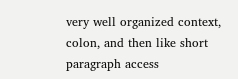very well organized context, colon, and then like short paragraph access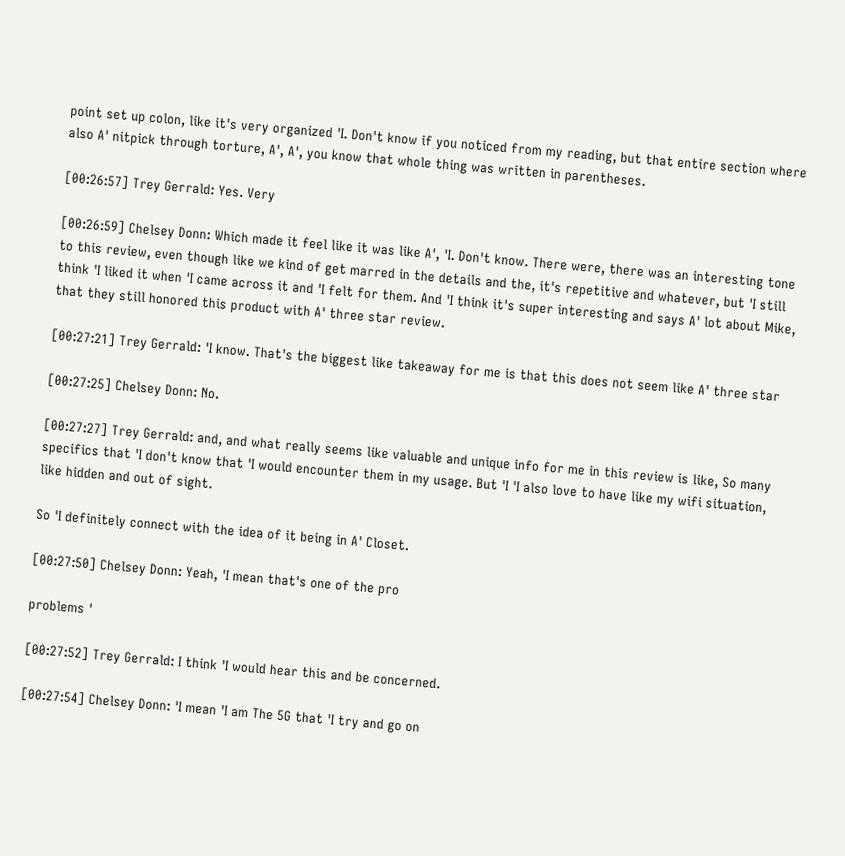point set up colon, like it's very organized 'I. Don't know if you noticed from my reading, but that entire section where also A' nitpick through torture, A', A', you know that whole thing was written in parentheses.

[00:26:57] Trey Gerrald: Yes. Very

[00:26:59] Chelsey Donn: Which made it feel like it was like A', 'I. Don't know. There were, there was an interesting tone to this review, even though like we kind of get marred in the details and the, it's repetitive and whatever, but 'I still think 'I liked it when 'I came across it and 'I felt for them. And 'I think it's super interesting and says A' lot about Mike, that they still honored this product with A' three star review.

[00:27:21] Trey Gerrald: 'I know. That's the biggest like takeaway for me is that this does not seem like A' three star

[00:27:25] Chelsey Donn: No.

[00:27:27] Trey Gerrald: and, and what really seems like valuable and unique info for me in this review is like, So many specifics that 'I don't know that 'I would encounter them in my usage. But 'I 'I also love to have like my wifi situation, like hidden and out of sight.

So 'I definitely connect with the idea of it being in A' Closet.

[00:27:50] Chelsey Donn: Yeah, 'I mean that's one of the pro

problems '

[00:27:52] Trey Gerrald: I think 'I would hear this and be concerned.

[00:27:54] Chelsey Donn: 'I mean 'I am The 5G that 'I try and go on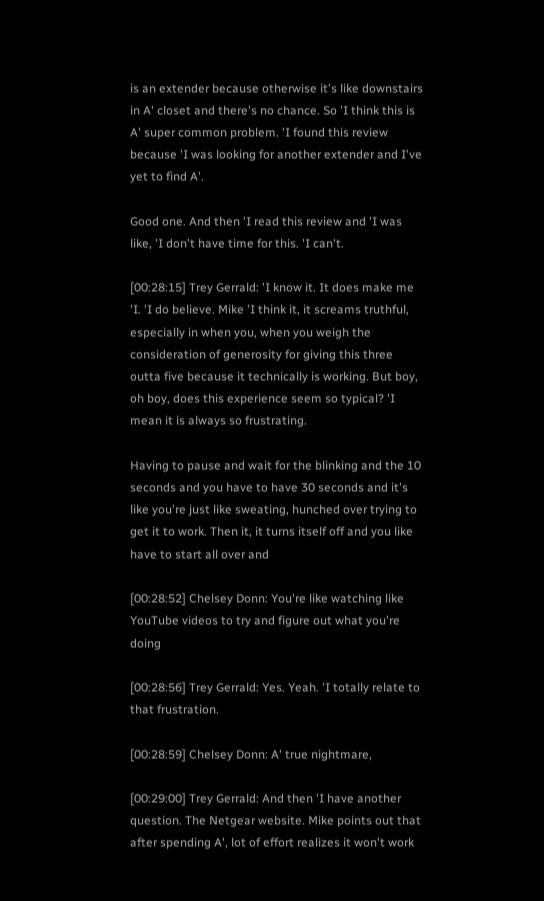is an extender because otherwise it's like downstairs in A' closet and there's no chance. So 'I think this is A' super common problem. 'I found this review because 'I was looking for another extender and I've yet to find A'.

Good one. And then 'I read this review and 'I was like, 'I don't have time for this. 'I can't.

[00:28:15] Trey Gerrald: 'I know it. It does make me 'I. 'I do believe. Mike 'I think it, it screams truthful, especially in when you, when you weigh the consideration of generosity for giving this three outta five because it technically is working. But boy, oh boy, does this experience seem so typical? 'I mean it is always so frustrating.

Having to pause and wait for the blinking and the 10 seconds and you have to have 30 seconds and it's like you're just like sweating, hunched over trying to get it to work. Then it, it turns itself off and you like have to start all over and

[00:28:52] Chelsey Donn: You're like watching like YouTube videos to try and figure out what you're doing

[00:28:56] Trey Gerrald: Yes. Yeah. 'I totally relate to that frustration.

[00:28:59] Chelsey Donn: A' true nightmare,

[00:29:00] Trey Gerrald: And then 'I have another question. The Netgear website. Mike points out that after spending A', lot of effort realizes it won't work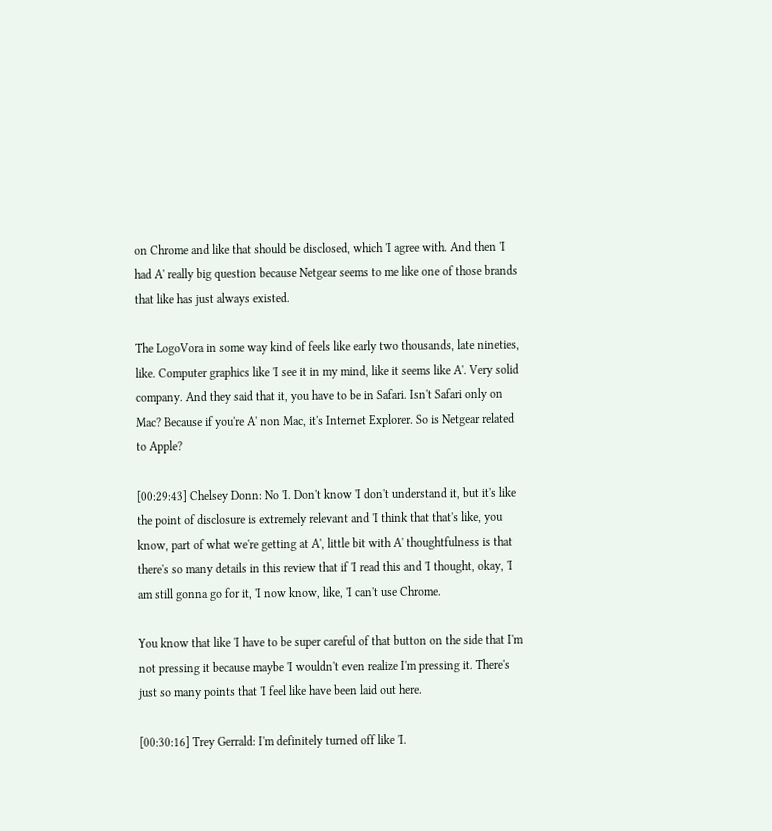on Chrome and like that should be disclosed, which 'I agree with. And then 'I had A' really big question because Netgear seems to me like one of those brands that like has just always existed.

The LogoVora in some way kind of feels like early two thousands, late nineties, like. Computer graphics like 'I see it in my mind, like it seems like A'. Very solid company. And they said that it, you have to be in Safari. Isn't Safari only on Mac? Because if you're A' non Mac, it's Internet Explorer. So is Netgear related to Apple?

[00:29:43] Chelsey Donn: No 'I. Don't know 'I don't understand it, but it's like the point of disclosure is extremely relevant and 'I think that that's like, you know, part of what we're getting at A', little bit with A' thoughtfulness is that there's so many details in this review that if 'I read this and 'I thought, okay, 'I am still gonna go for it, 'I now know, like, 'I can't use Chrome.

You know that like 'I have to be super careful of that button on the side that I'm not pressing it because maybe 'I wouldn't even realize I'm pressing it. There's just so many points that 'I feel like have been laid out here.

[00:30:16] Trey Gerrald: I'm definitely turned off like 'I.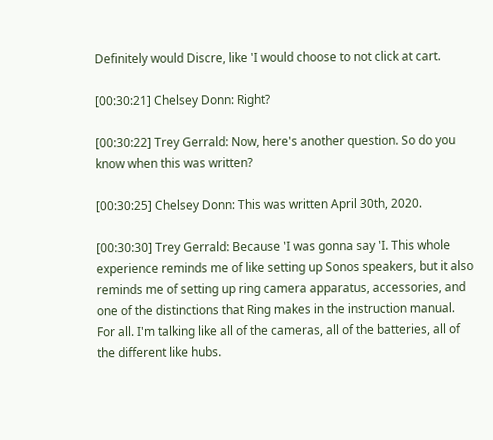Definitely would Discre, like 'I would choose to not click at cart.

[00:30:21] Chelsey Donn: Right?

[00:30:22] Trey Gerrald: Now, here's another question. So do you know when this was written?

[00:30:25] Chelsey Donn: This was written April 30th, 2020.

[00:30:30] Trey Gerrald: Because 'I was gonna say 'I. This whole experience reminds me of like setting up Sonos speakers, but it also reminds me of setting up ring camera apparatus, accessories, and one of the distinctions that Ring makes in the instruction manual. For all. I'm talking like all of the cameras, all of the batteries, all of the different like hubs.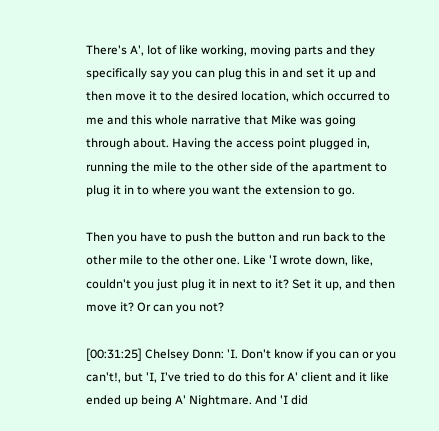There's A', lot of like working, moving parts and they specifically say you can plug this in and set it up and then move it to the desired location, which occurred to me and this whole narrative that Mike was going through about. Having the access point plugged in, running the mile to the other side of the apartment to plug it in to where you want the extension to go.

Then you have to push the button and run back to the other mile to the other one. Like 'I wrote down, like, couldn't you just plug it in next to it? Set it up, and then move it? Or can you not?

[00:31:25] Chelsey Donn: 'I. Don't know if you can or you can't!, but 'I, I've tried to do this for A' client and it like ended up being A' Nightmare. And 'I did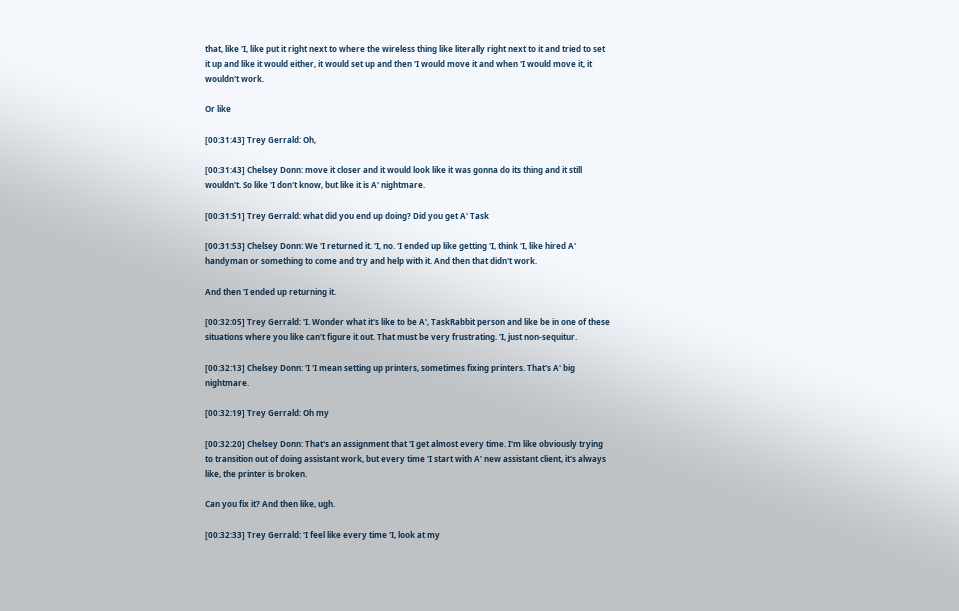that, like 'I, like put it right next to where the wireless thing like literally right next to it and tried to set it up and like it would either, it would set up and then 'I would move it and when 'I would move it, it wouldn't work.

Or like

[00:31:43] Trey Gerrald: Oh,

[00:31:43] Chelsey Donn: move it closer and it would look like it was gonna do its thing and it still wouldn't. So like 'I don't know, but like it is A' nightmare.

[00:31:51] Trey Gerrald: what did you end up doing? Did you get A' Task

[00:31:53] Chelsey Donn: We 'I returned it. 'I, no. 'I ended up like getting 'I, think 'I, like hired A' handyman or something to come and try and help with it. And then that didn't work.

And then 'I ended up returning it.

[00:32:05] Trey Gerrald: 'I. Wonder what it's like to be A', TaskRabbit person and like be in one of these situations where you like can't figure it out. That must be very frustrating. 'I, just non-sequitur.

[00:32:13] Chelsey Donn: 'I 'I mean setting up printers, sometimes fixing printers. That's A' big nightmare.

[00:32:19] Trey Gerrald: Oh my

[00:32:20] Chelsey Donn: That's an assignment that 'I get almost every time. I'm like obviously trying to transition out of doing assistant work, but every time 'I start with A' new assistant client, it's always like, the printer is broken.

Can you fix it? And then like, ugh.

[00:32:33] Trey Gerrald: 'I feel like every time 'I, look at my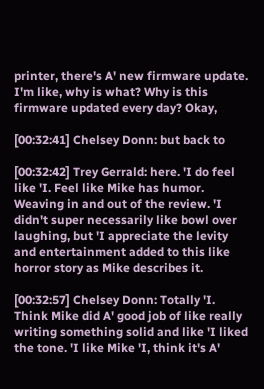printer, there's A' new firmware update. I'm like, why is what? Why is this firmware updated every day? Okay,

[00:32:41] Chelsey Donn: but back to

[00:32:42] Trey Gerrald: here. 'I do feel like 'I. Feel like Mike has humor. Weaving in and out of the review. 'I didn't super necessarily like bowl over laughing, but 'I appreciate the levity and entertainment added to this like horror story as Mike describes it.

[00:32:57] Chelsey Donn: Totally 'I. Think Mike did A' good job of like really writing something solid and like 'I liked the tone. 'I like Mike 'I, think it's A'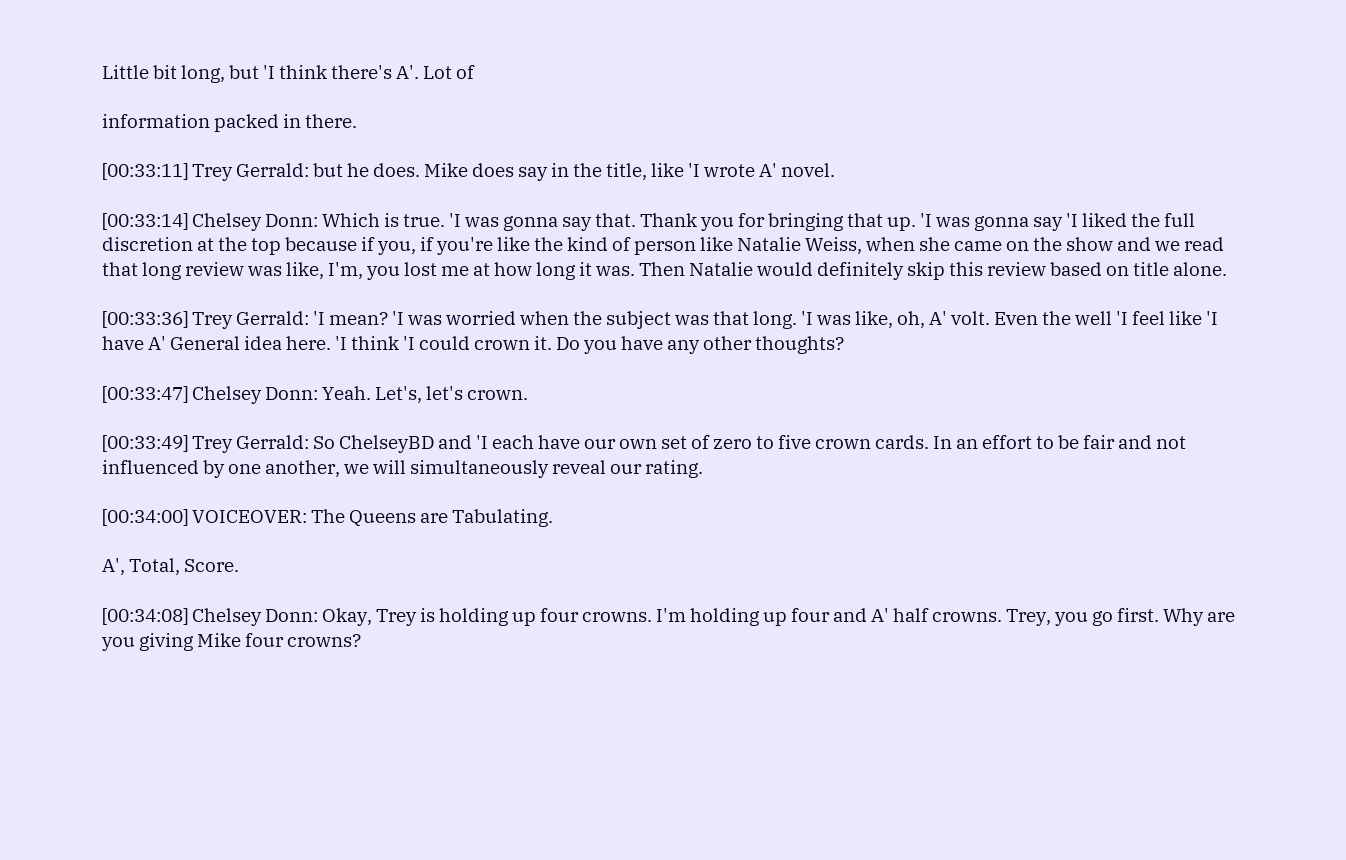Little bit long, but 'I think there's A'. Lot of

information packed in there.

[00:33:11] Trey Gerrald: but he does. Mike does say in the title, like 'I wrote A' novel.

[00:33:14] Chelsey Donn: Which is true. 'I was gonna say that. Thank you for bringing that up. 'I was gonna say 'I liked the full discretion at the top because if you, if you're like the kind of person like Natalie Weiss, when she came on the show and we read that long review was like, I'm, you lost me at how long it was. Then Natalie would definitely skip this review based on title alone.

[00:33:36] Trey Gerrald: 'I mean? 'I was worried when the subject was that long. 'I was like, oh, A' volt. Even the well 'I feel like 'I have A' General idea here. 'I think 'I could crown it. Do you have any other thoughts?

[00:33:47] Chelsey Donn: Yeah. Let's, let's crown.

[00:33:49] Trey Gerrald: So ChelseyBD and 'I each have our own set of zero to five crown cards. In an effort to be fair and not influenced by one another, we will simultaneously reveal our rating.

[00:34:00] VOICEOVER: The Queens are Tabulating.

A', Total, Score.

[00:34:08] Chelsey Donn: Okay, Trey is holding up four crowns. I'm holding up four and A' half crowns. Trey, you go first. Why are you giving Mike four crowns?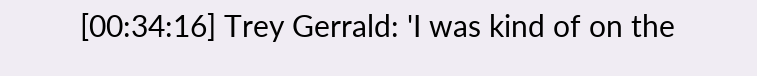[00:34:16] Trey Gerrald: 'I was kind of on the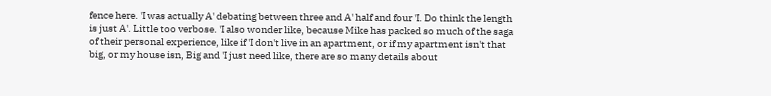fence here. 'I was actually A' debating between three and A' half and four 'I. Do think the length is just A'. Little too verbose. 'I also wonder like, because Mike has packed so much of the saga of their personal experience, like if 'I don't live in an apartment, or if my apartment isn't that big, or my house isn, Big and 'I just need like, there are so many details about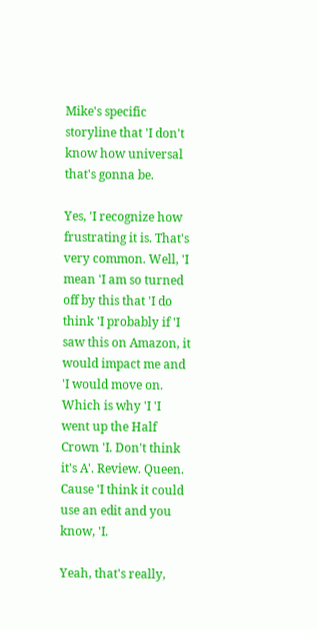Mike's specific storyline that 'I don't know how universal that's gonna be.

Yes, 'I recognize how frustrating it is. That's very common. Well, 'I mean 'I am so turned off by this that 'I do think 'I probably if 'I saw this on Amazon, it would impact me and 'I would move on. Which is why 'I 'I went up the Half Crown 'I. Don't think it's A'. Review. Queen. Cause 'I think it could use an edit and you know, 'I.

Yeah, that's really,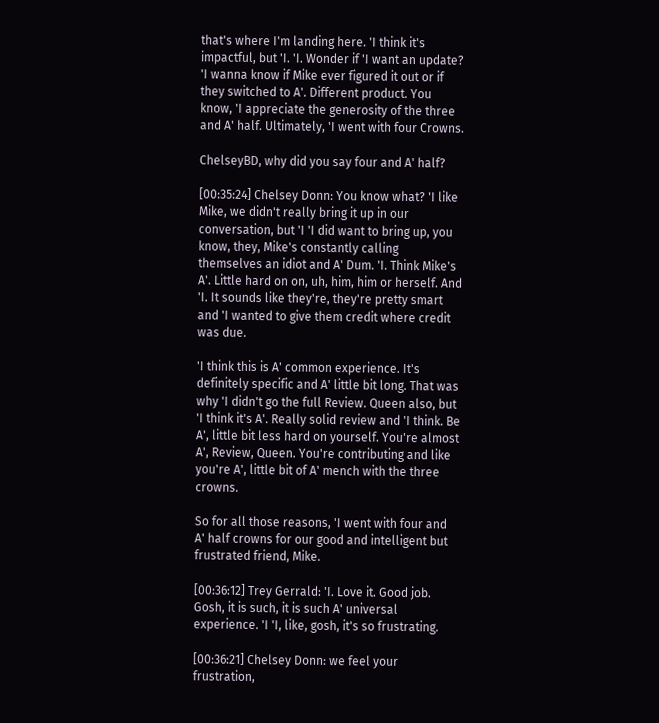that's where I'm landing here. 'I think it's impactful, but 'I. 'I. Wonder if 'I want an update? 'I wanna know if Mike ever figured it out or if they switched to A'. Different product. You know, 'I appreciate the generosity of the three and A' half. Ultimately, 'I went with four Crowns.

ChelseyBD, why did you say four and A' half?

[00:35:24] Chelsey Donn: You know what? 'I like Mike, we didn't really bring it up in our conversation, but 'I 'I did want to bring up, you know, they, Mike's constantly calling themselves an idiot and A' Dum. 'I. Think Mike's A'. Little hard on on, uh, him, him or herself. And 'I. It sounds like they're, they're pretty smart and 'I wanted to give them credit where credit was due.

'I think this is A' common experience. It's definitely specific and A' little bit long. That was why 'I didn't go the full Review. Queen also, but 'I think it's A'. Really solid review and 'I think. Be A', little bit less hard on yourself. You're almost A', Review, Queen. You're contributing and like you're A', little bit of A' mench with the three crowns.

So for all those reasons, 'I went with four and A' half crowns for our good and intelligent but frustrated friend, Mike.

[00:36:12] Trey Gerrald: 'I. Love it. Good job. Gosh, it is such, it is such A' universal experience. 'I 'I, like, gosh, it's so frustrating.

[00:36:21] Chelsey Donn: we feel your frustration,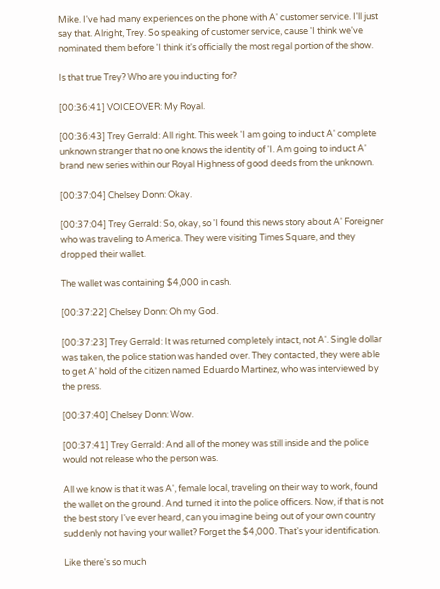Mike. I've had many experiences on the phone with A' customer service. I'll just say that. Alright, Trey. So speaking of customer service, cause 'I think we've nominated them before 'I think it's officially the most regal portion of the show.

Is that true Trey? Who are you inducting for?

[00:36:41] VOICEOVER: My Royal.

[00:36:43] Trey Gerrald: All right. This week 'I am going to induct A' complete unknown stranger that no one knows the identity of 'I. Am going to induct A' brand new series within our Royal Highness of good deeds from the unknown.

[00:37:04] Chelsey Donn: Okay.

[00:37:04] Trey Gerrald: So, okay, so 'I found this news story about A' Foreigner who was traveling to America. They were visiting Times Square, and they dropped their wallet.

The wallet was containing $4,000 in cash.

[00:37:22] Chelsey Donn: Oh my God.

[00:37:23] Trey Gerrald: It was returned completely intact, not A'. Single dollar was taken, the police station was handed over. They contacted, they were able to get A' hold of the citizen named Eduardo Martinez, who was interviewed by the press.

[00:37:40] Chelsey Donn: Wow.

[00:37:41] Trey Gerrald: And all of the money was still inside and the police would not release who the person was.

All we know is that it was A', female local, traveling on their way to work, found the wallet on the ground. And turned it into the police officers. Now, if that is not the best story I've ever heard, can you imagine being out of your own country suddenly not having your wallet? Forget the $4,000. That's your identification.

Like there's so much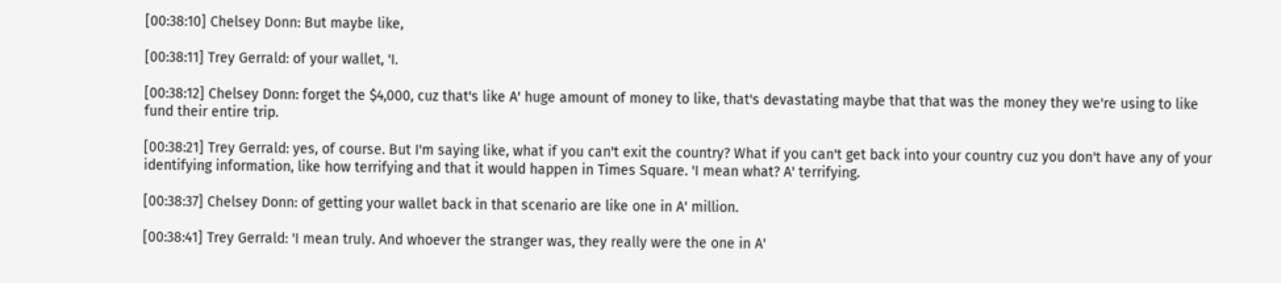[00:38:10] Chelsey Donn: But maybe like,

[00:38:11] Trey Gerrald: of your wallet, 'I.

[00:38:12] Chelsey Donn: forget the $4,000, cuz that's like A' huge amount of money to like, that's devastating maybe that that was the money they we're using to like fund their entire trip.

[00:38:21] Trey Gerrald: yes, of course. But I'm saying like, what if you can't exit the country? What if you can't get back into your country cuz you don't have any of your identifying information, like how terrifying and that it would happen in Times Square. 'I mean what? A' terrifying.

[00:38:37] Chelsey Donn: of getting your wallet back in that scenario are like one in A' million.

[00:38:41] Trey Gerrald: 'I mean truly. And whoever the stranger was, they really were the one in A'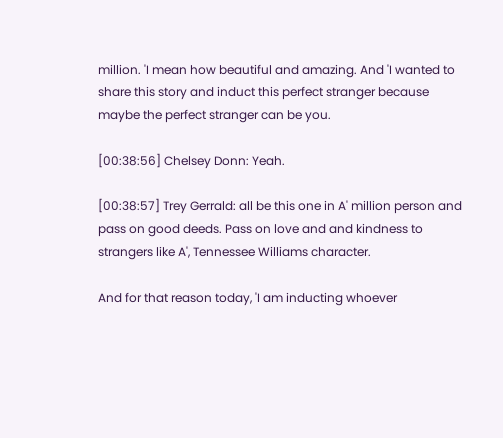million. 'I mean how beautiful and amazing. And 'I wanted to share this story and induct this perfect stranger because maybe the perfect stranger can be you.

[00:38:56] Chelsey Donn: Yeah.

[00:38:57] Trey Gerrald: all be this one in A' million person and pass on good deeds. Pass on love and and kindness to strangers like A', Tennessee Williams character.

And for that reason today, 'I am inducting whoever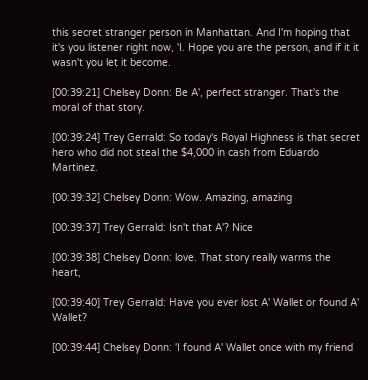this secret stranger person in Manhattan. And I'm hoping that it's you listener right now, 'I. Hope you are the person, and if it it wasn't you let it become.

[00:39:21] Chelsey Donn: Be A', perfect stranger. That's the moral of that story.

[00:39:24] Trey Gerrald: So today's Royal Highness is that secret hero who did not steal the $4,000 in cash from Eduardo Martinez.

[00:39:32] Chelsey Donn: Wow. Amazing, amazing

[00:39:37] Trey Gerrald: Isn't that A'? Nice

[00:39:38] Chelsey Donn: love. That story really warms the heart,

[00:39:40] Trey Gerrald: Have you ever lost A' Wallet or found A' Wallet?

[00:39:44] Chelsey Donn: 'I found A' Wallet once with my friend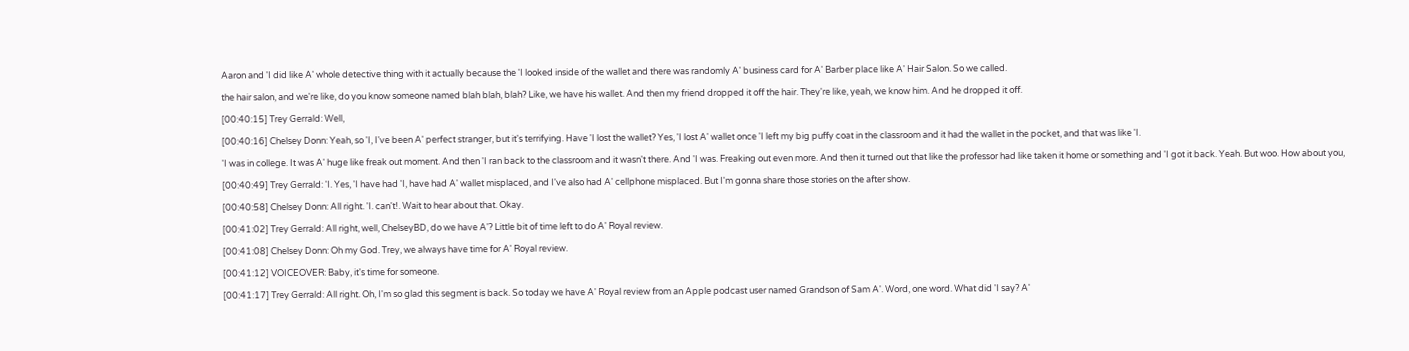Aaron and 'I did like A' whole detective thing with it actually because the 'I looked inside of the wallet and there was randomly A' business card for A' Barber place like A' Hair Salon. So we called.

the hair salon, and we're like, do you know someone named blah blah, blah? Like, we have his wallet. And then my friend dropped it off the hair. They're like, yeah, we know him. And he dropped it off.

[00:40:15] Trey Gerrald: Well,

[00:40:16] Chelsey Donn: Yeah, so 'I, I've been A' perfect stranger, but it's terrifying. Have 'I lost the wallet? Yes, 'I lost A' wallet once 'I left my big puffy coat in the classroom and it had the wallet in the pocket, and that was like 'I.

'I was in college. It was A' huge like freak out moment. And then 'I ran back to the classroom and it wasn't there. And 'I was. Freaking out even more. And then it turned out that like the professor had like taken it home or something and 'I got it back. Yeah. But woo. How about you,

[00:40:49] Trey Gerrald: 'I. Yes, 'I have had 'I, have had A' wallet misplaced, and I've also had A' cellphone misplaced. But I'm gonna share those stories on the after show.

[00:40:58] Chelsey Donn: All right. 'I. can't!. Wait to hear about that. Okay.

[00:41:02] Trey Gerrald: All right, well, ChelseyBD, do we have A'? Little bit of time left to do A' Royal review.

[00:41:08] Chelsey Donn: Oh my God. Trey, we always have time for A' Royal review.

[00:41:12] VOICEOVER: Baby, it's time for someone.

[00:41:17] Trey Gerrald: All right. Oh, I'm so glad this segment is back. So today we have A' Royal review from an Apple podcast user named Grandson of Sam A'. Word, one word. What did 'I say? A'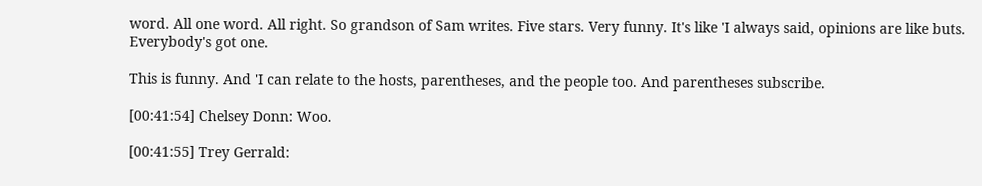word. All one word. All right. So grandson of Sam writes. Five stars. Very funny. It's like 'I always said, opinions are like buts. Everybody's got one.

This is funny. And 'I can relate to the hosts, parentheses, and the people too. And parentheses subscribe.

[00:41:54] Chelsey Donn: Woo.

[00:41:55] Trey Gerrald: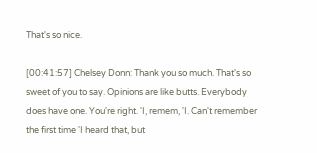That's so nice.

[00:41:57] Chelsey Donn: Thank you so much. That's so sweet of you to say. Opinions are like butts. Everybody does have one. You're right. 'I, remem, 'I. Can't remember the first time 'I heard that, but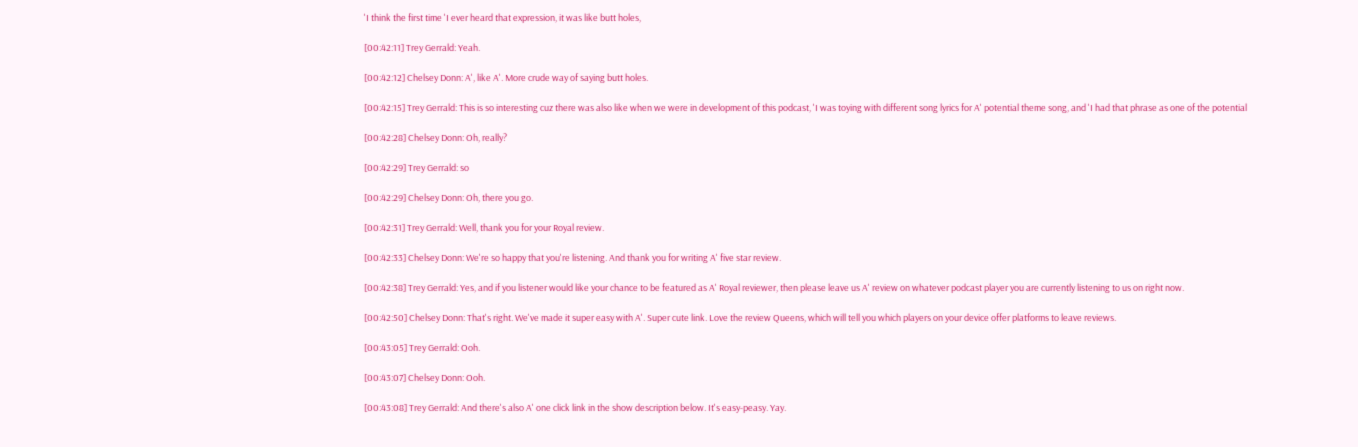'I think the first time 'I ever heard that expression, it was like butt holes,

[00:42:11] Trey Gerrald: Yeah.

[00:42:12] Chelsey Donn: A', like A'. More crude way of saying butt holes.

[00:42:15] Trey Gerrald: This is so interesting cuz there was also like when we were in development of this podcast, 'I was toying with different song lyrics for A' potential theme song, and 'I had that phrase as one of the potential

[00:42:28] Chelsey Donn: Oh, really?

[00:42:29] Trey Gerrald: so

[00:42:29] Chelsey Donn: Oh, there you go.

[00:42:31] Trey Gerrald: Well, thank you for your Royal review.

[00:42:33] Chelsey Donn: We're so happy that you're listening. And thank you for writing A' five star review.

[00:42:38] Trey Gerrald: Yes, and if you listener would like your chance to be featured as A' Royal reviewer, then please leave us A' review on whatever podcast player you are currently listening to us on right now.

[00:42:50] Chelsey Donn: That's right. We've made it super easy with A'. Super cute link. Love the review Queens, which will tell you which players on your device offer platforms to leave reviews.

[00:43:05] Trey Gerrald: Ooh.

[00:43:07] Chelsey Donn: Ooh.

[00:43:08] Trey Gerrald: And there's also A' one click link in the show description below. It's easy-peasy. Yay.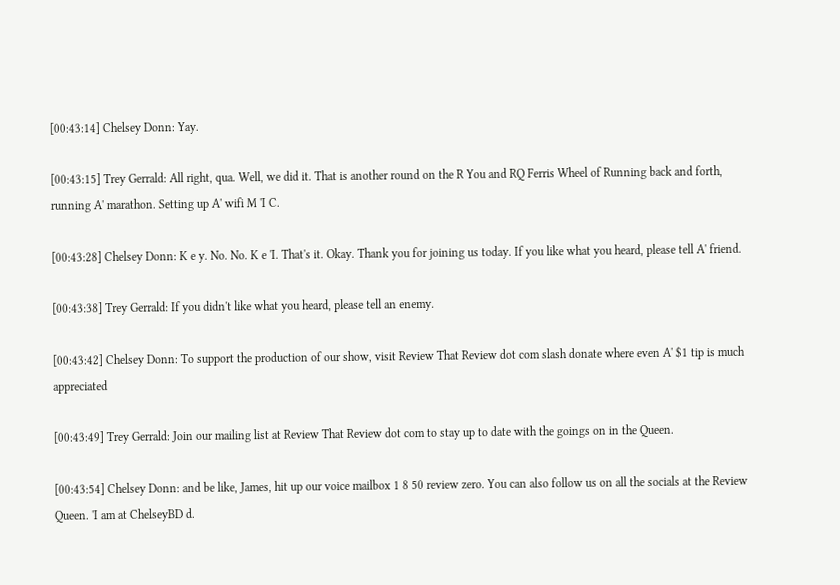[00:43:14] Chelsey Donn: Yay.

[00:43:15] Trey Gerrald: All right, qua. Well, we did it. That is another round on the R You and RQ Ferris Wheel of Running back and forth, running A' marathon. Setting up A' wifi M 'I C.

[00:43:28] Chelsey Donn: K e y. No. No. K e 'I. That's it. Okay. Thank you for joining us today. If you like what you heard, please tell A' friend.

[00:43:38] Trey Gerrald: If you didn't like what you heard, please tell an enemy.

[00:43:42] Chelsey Donn: To support the production of our show, visit Review That Review dot com slash donate where even A' $1 tip is much appreciated

[00:43:49] Trey Gerrald: Join our mailing list at Review That Review dot com to stay up to date with the goings on in the Queen.

[00:43:54] Chelsey Donn: and be like, James, hit up our voice mailbox 1 8 50 review zero. You can also follow us on all the socials at the Review Queen. 'I am at ChelseyBD d.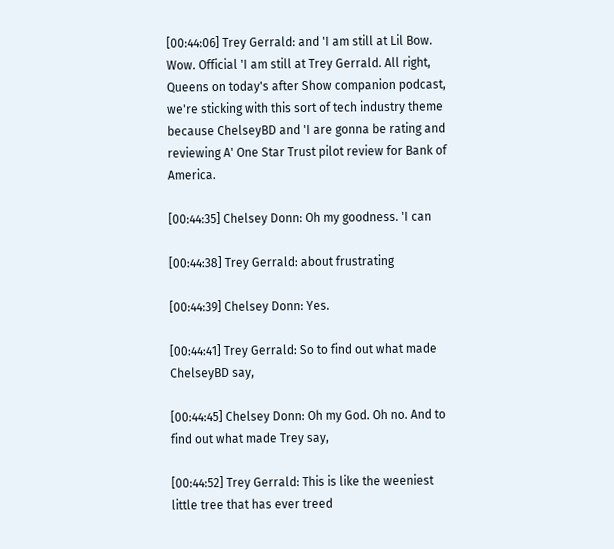[00:44:06] Trey Gerrald: and 'I am still at Lil Bow. Wow. Official 'I am still at Trey Gerrald. All right, Queens on today's after Show companion podcast, we're sticking with this sort of tech industry theme because ChelseyBD and 'I are gonna be rating and reviewing A' One Star Trust pilot review for Bank of America.

[00:44:35] Chelsey Donn: Oh my goodness. 'I can

[00:44:38] Trey Gerrald: about frustrating

[00:44:39] Chelsey Donn: Yes.

[00:44:41] Trey Gerrald: So to find out what made ChelseyBD say,

[00:44:45] Chelsey Donn: Oh my God. Oh no. And to find out what made Trey say,

[00:44:52] Trey Gerrald: This is like the weeniest little tree that has ever treed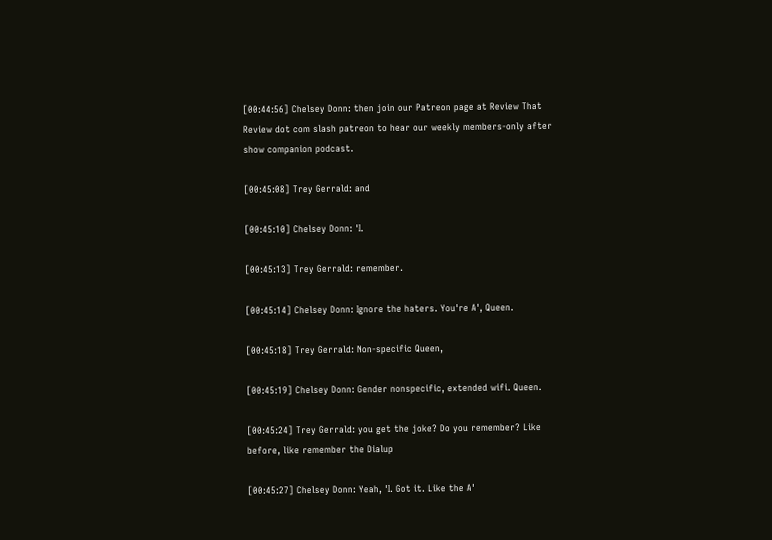[00:44:56] Chelsey Donn: then join our Patreon page at Review That Review dot com slash patreon to hear our weekly members-only after show companion podcast.

[00:45:08] Trey Gerrald: and

[00:45:10] Chelsey Donn: 'I.

[00:45:13] Trey Gerrald: remember.

[00:45:14] Chelsey Donn: Ignore the haters. You're A', Queen.

[00:45:18] Trey Gerrald: Non-specific Queen,

[00:45:19] Chelsey Donn: Gender nonspecific, extended wifi. Queen.

[00:45:24] Trey Gerrald: you get the joke? Do you remember? Like before, like remember the Dialup

[00:45:27] Chelsey Donn: Yeah, 'I. Got it. Like the A'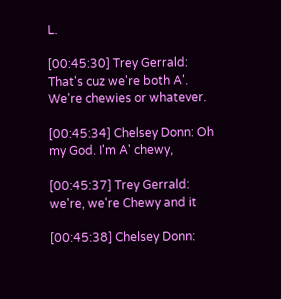L.

[00:45:30] Trey Gerrald: That's cuz we're both A'. We're chewies or whatever.

[00:45:34] Chelsey Donn: Oh my God. I'm A' chewy,

[00:45:37] Trey Gerrald: we're, we're Chewy and it

[00:45:38] Chelsey Donn: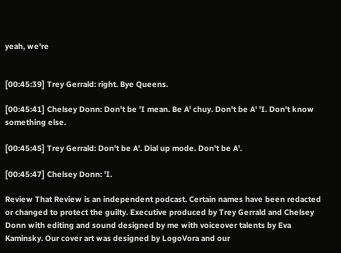yeah, we're


[00:45:39] Trey Gerrald: right. Bye Queens.

[00:45:41] Chelsey Donn: Don't be 'I mean. Be A' chuy. Don't be A' 'I. Don't know something else.

[00:45:45] Trey Gerrald: Don't be A'. Dial up mode. Don't be A'.

[00:45:47] Chelsey Donn: 'I.

Review That Review is an independent podcast. Certain names have been redacted or changed to protect the guilty. Executive produced by Trey Gerrald and Chelsey Donn with editing and sound designed by me with voiceover talents by Eva Kaminsky. Our cover art was designed by LogoVora and our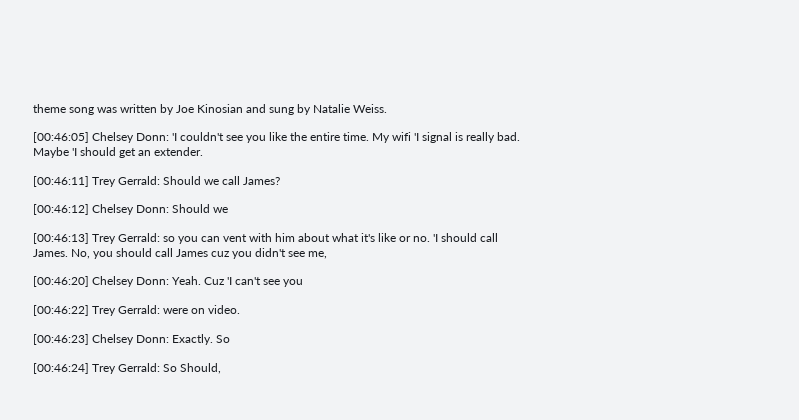theme song was written by Joe Kinosian and sung by Natalie Weiss.

[00:46:05] Chelsey Donn: 'I couldn't see you like the entire time. My wifi 'I signal is really bad. Maybe 'I should get an extender.

[00:46:11] Trey Gerrald: Should we call James?

[00:46:12] Chelsey Donn: Should we

[00:46:13] Trey Gerrald: so you can vent with him about what it's like or no. 'I should call James. No, you should call James cuz you didn't see me,

[00:46:20] Chelsey Donn: Yeah. Cuz 'I can't see you

[00:46:22] Trey Gerrald: were on video.

[00:46:23] Chelsey Donn: Exactly. So

[00:46:24] Trey Gerrald: So Should,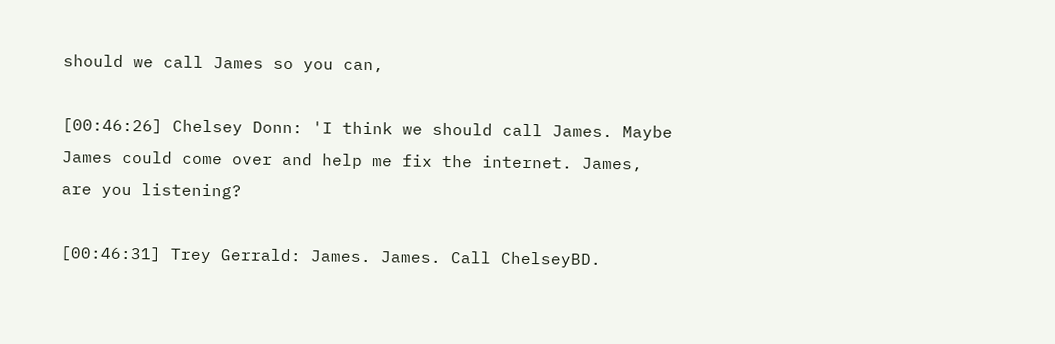should we call James so you can,

[00:46:26] Chelsey Donn: 'I think we should call James. Maybe James could come over and help me fix the internet. James, are you listening?

[00:46:31] Trey Gerrald: James. James. Call ChelseyBD.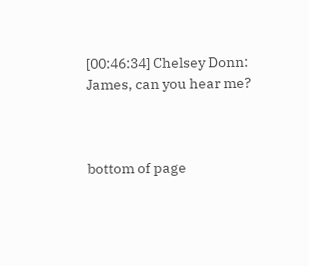[00:46:34] Chelsey Donn: James, can you hear me?



bottom of page